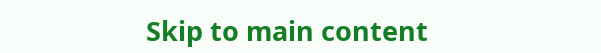Skip to main content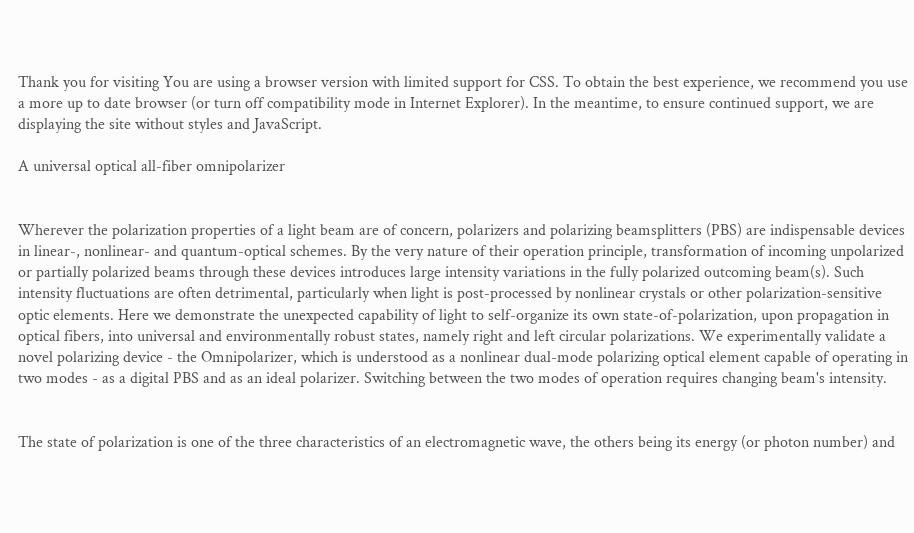Thank you for visiting You are using a browser version with limited support for CSS. To obtain the best experience, we recommend you use a more up to date browser (or turn off compatibility mode in Internet Explorer). In the meantime, to ensure continued support, we are displaying the site without styles and JavaScript.

A universal optical all-fiber omnipolarizer


Wherever the polarization properties of a light beam are of concern, polarizers and polarizing beamsplitters (PBS) are indispensable devices in linear-, nonlinear- and quantum-optical schemes. By the very nature of their operation principle, transformation of incoming unpolarized or partially polarized beams through these devices introduces large intensity variations in the fully polarized outcoming beam(s). Such intensity fluctuations are often detrimental, particularly when light is post-processed by nonlinear crystals or other polarization-sensitive optic elements. Here we demonstrate the unexpected capability of light to self-organize its own state-of-polarization, upon propagation in optical fibers, into universal and environmentally robust states, namely right and left circular polarizations. We experimentally validate a novel polarizing device - the Omnipolarizer, which is understood as a nonlinear dual-mode polarizing optical element capable of operating in two modes - as a digital PBS and as an ideal polarizer. Switching between the two modes of operation requires changing beam's intensity.


The state of polarization is one of the three characteristics of an electromagnetic wave, the others being its energy (or photon number) and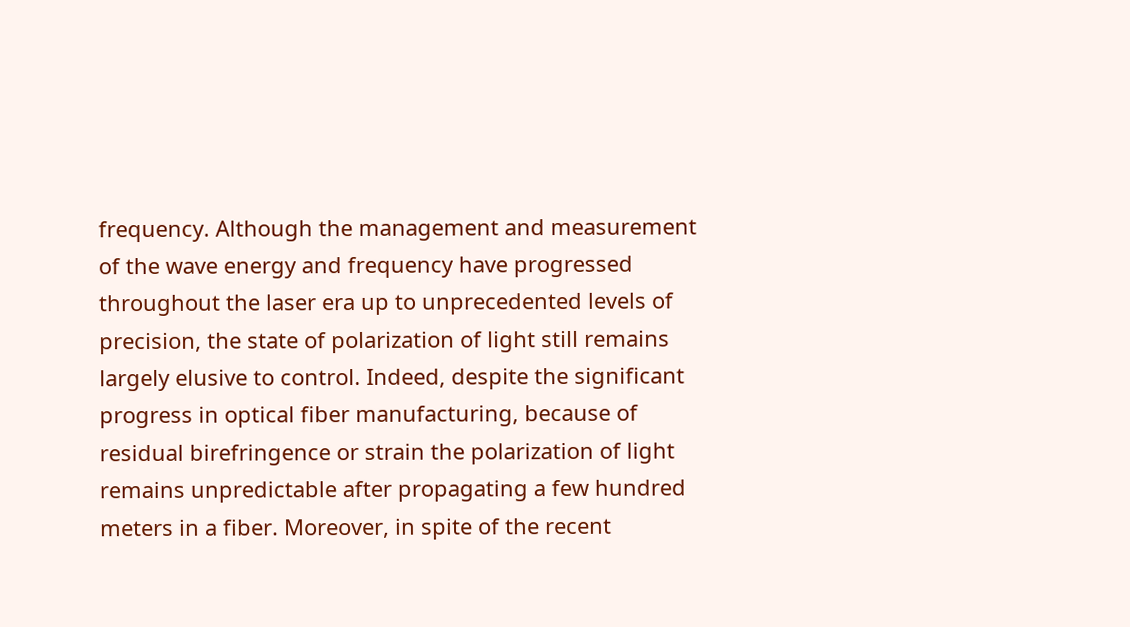frequency. Although the management and measurement of the wave energy and frequency have progressed throughout the laser era up to unprecedented levels of precision, the state of polarization of light still remains largely elusive to control. Indeed, despite the significant progress in optical fiber manufacturing, because of residual birefringence or strain the polarization of light remains unpredictable after propagating a few hundred meters in a fiber. Moreover, in spite of the recent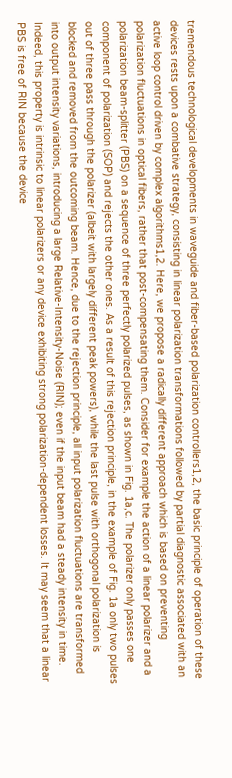tremendous technological developments in waveguide and fiber-based polarization controllers1,2, the basic principle of operation of these devices rests upon a combative strategy, consisting in linear polarization transformations followed by partial diagnostic associated with an active loop control driven by complex algorithms1,2. Here, we propose a radically different approach which is based on preventing polarization fluctuations in optical fibers, rather that post-compensating them. Consider for example the action of a linear polarizer and a polarization beam-splitter (PBS) on a sequence of three perfectly polarized pulses, as shown in Fig. 1a,c. The polarizer only passes one component of polarization (SOP) and rejects the other ones. As a result of this rejection principle, in the example of Fig. 1a only two pulses out of three pass through the polarizer (albeit with largely different peak powers), while the last pulse with orthogonal polarization is blocked and removed from the outcoming beam. Hence, due to the rejection principle, all input polarization fluctuations are transformed into output intensity variations, introducing a large Relative-Intensity-Noise (RIN); even if the input beam had a steady intensity in time. Indeed, this property is intrinsic to linear polarizers or any device exhibiting strong polarization-dependent losses. It may seem that a linear PBS is free of RIN because the device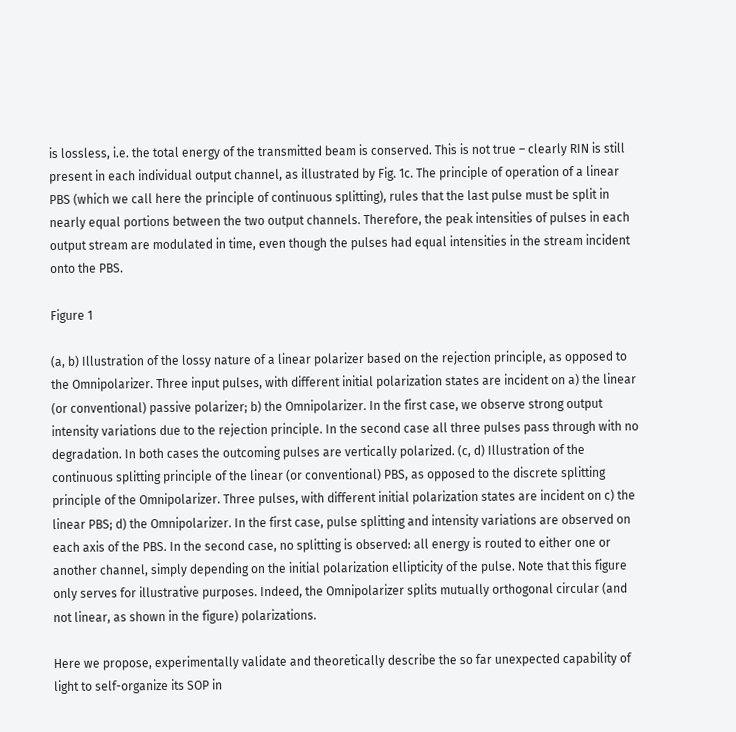is lossless, i.e. the total energy of the transmitted beam is conserved. This is not true – clearly RIN is still present in each individual output channel, as illustrated by Fig. 1c. The principle of operation of a linear PBS (which we call here the principle of continuous splitting), rules that the last pulse must be split in nearly equal portions between the two output channels. Therefore, the peak intensities of pulses in each output stream are modulated in time, even though the pulses had equal intensities in the stream incident onto the PBS.

Figure 1

(a, b) Illustration of the lossy nature of a linear polarizer based on the rejection principle, as opposed to the Omnipolarizer. Three input pulses, with different initial polarization states are incident on a) the linear (or conventional) passive polarizer; b) the Omnipolarizer. In the first case, we observe strong output intensity variations due to the rejection principle. In the second case all three pulses pass through with no degradation. In both cases the outcoming pulses are vertically polarized. (c, d) Illustration of the continuous splitting principle of the linear (or conventional) PBS, as opposed to the discrete splitting principle of the Omnipolarizer. Three pulses, with different initial polarization states are incident on c) the linear PBS; d) the Omnipolarizer. In the first case, pulse splitting and intensity variations are observed on each axis of the PBS. In the second case, no splitting is observed: all energy is routed to either one or another channel, simply depending on the initial polarization ellipticity of the pulse. Note that this figure only serves for illustrative purposes. Indeed, the Omnipolarizer splits mutually orthogonal circular (and not linear, as shown in the figure) polarizations.

Here we propose, experimentally validate and theoretically describe the so far unexpected capability of light to self-organize its SOP in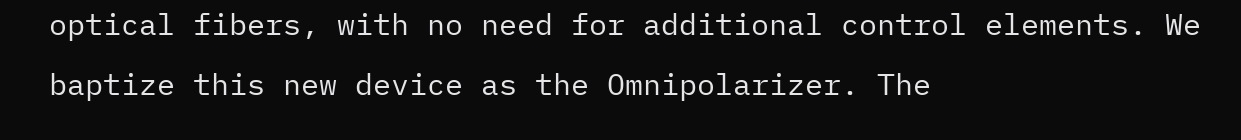optical fibers, with no need for additional control elements. We baptize this new device as the Omnipolarizer. The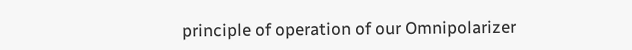principle of operation of our Omnipolarizer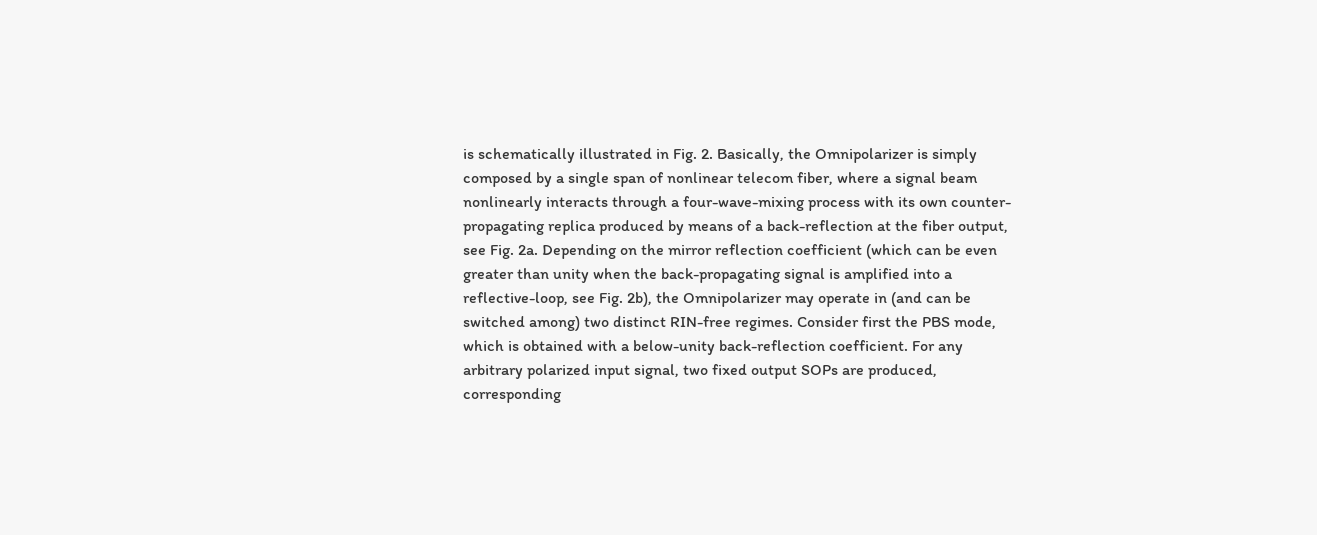is schematically illustrated in Fig. 2. Basically, the Omnipolarizer is simply composed by a single span of nonlinear telecom fiber, where a signal beam nonlinearly interacts through a four-wave-mixing process with its own counter-propagating replica produced by means of a back-reflection at the fiber output, see Fig. 2a. Depending on the mirror reflection coefficient (which can be even greater than unity when the back-propagating signal is amplified into a reflective-loop, see Fig. 2b), the Omnipolarizer may operate in (and can be switched among) two distinct RIN-free regimes. Consider first the PBS mode, which is obtained with a below-unity back-reflection coefficient. For any arbitrary polarized input signal, two fixed output SOPs are produced, corresponding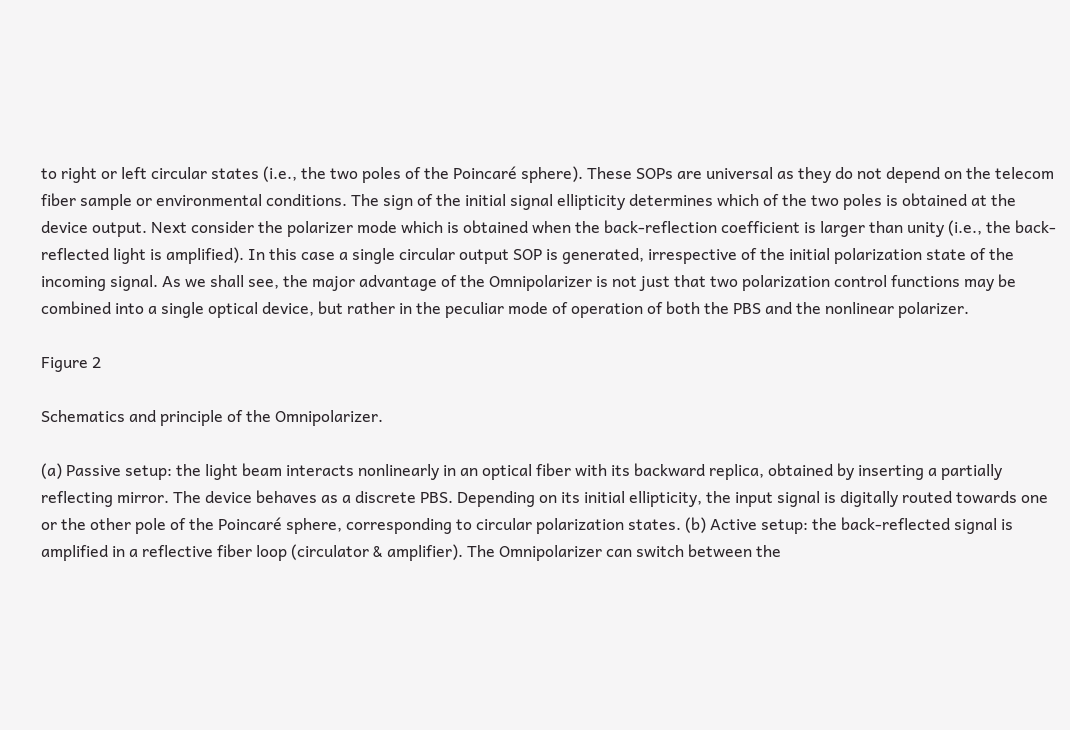to right or left circular states (i.e., the two poles of the Poincaré sphere). These SOPs are universal as they do not depend on the telecom fiber sample or environmental conditions. The sign of the initial signal ellipticity determines which of the two poles is obtained at the device output. Next consider the polarizer mode which is obtained when the back-reflection coefficient is larger than unity (i.e., the back-reflected light is amplified). In this case a single circular output SOP is generated, irrespective of the initial polarization state of the incoming signal. As we shall see, the major advantage of the Omnipolarizer is not just that two polarization control functions may be combined into a single optical device, but rather in the peculiar mode of operation of both the PBS and the nonlinear polarizer.

Figure 2

Schematics and principle of the Omnipolarizer.

(a) Passive setup: the light beam interacts nonlinearly in an optical fiber with its backward replica, obtained by inserting a partially reflecting mirror. The device behaves as a discrete PBS. Depending on its initial ellipticity, the input signal is digitally routed towards one or the other pole of the Poincaré sphere, corresponding to circular polarization states. (b) Active setup: the back-reflected signal is amplified in a reflective fiber loop (circulator & amplifier). The Omnipolarizer can switch between the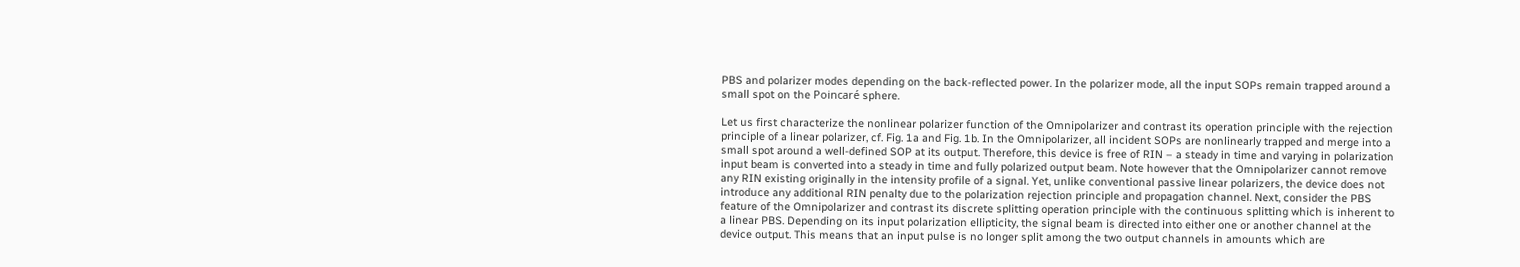PBS and polarizer modes depending on the back-reflected power. In the polarizer mode, all the input SOPs remain trapped around a small spot on the Poincaré sphere.

Let us first characterize the nonlinear polarizer function of the Omnipolarizer and contrast its operation principle with the rejection principle of a linear polarizer, cf. Fig. 1a and Fig. 1b. In the Omnipolarizer, all incident SOPs are nonlinearly trapped and merge into a small spot around a well-defined SOP at its output. Therefore, this device is free of RIN – a steady in time and varying in polarization input beam is converted into a steady in time and fully polarized output beam. Note however that the Omnipolarizer cannot remove any RIN existing originally in the intensity profile of a signal. Yet, unlike conventional passive linear polarizers, the device does not introduce any additional RIN penalty due to the polarization rejection principle and propagation channel. Next, consider the PBS feature of the Omnipolarizer and contrast its discrete splitting operation principle with the continuous splitting which is inherent to a linear PBS. Depending on its input polarization ellipticity, the signal beam is directed into either one or another channel at the device output. This means that an input pulse is no longer split among the two output channels in amounts which are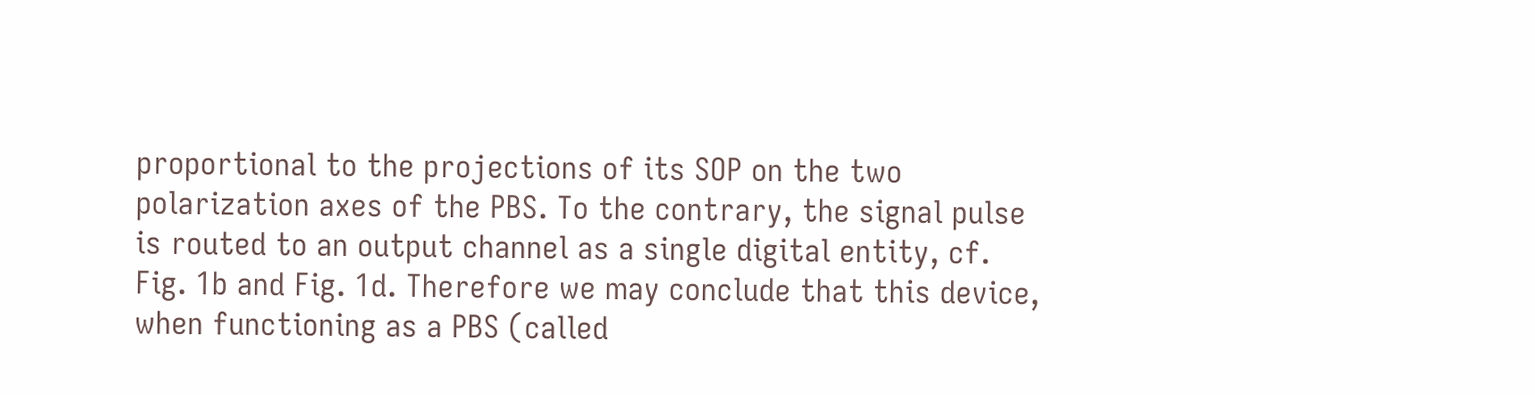proportional to the projections of its SOP on the two polarization axes of the PBS. To the contrary, the signal pulse is routed to an output channel as a single digital entity, cf. Fig. 1b and Fig. 1d. Therefore we may conclude that this device, when functioning as a PBS (called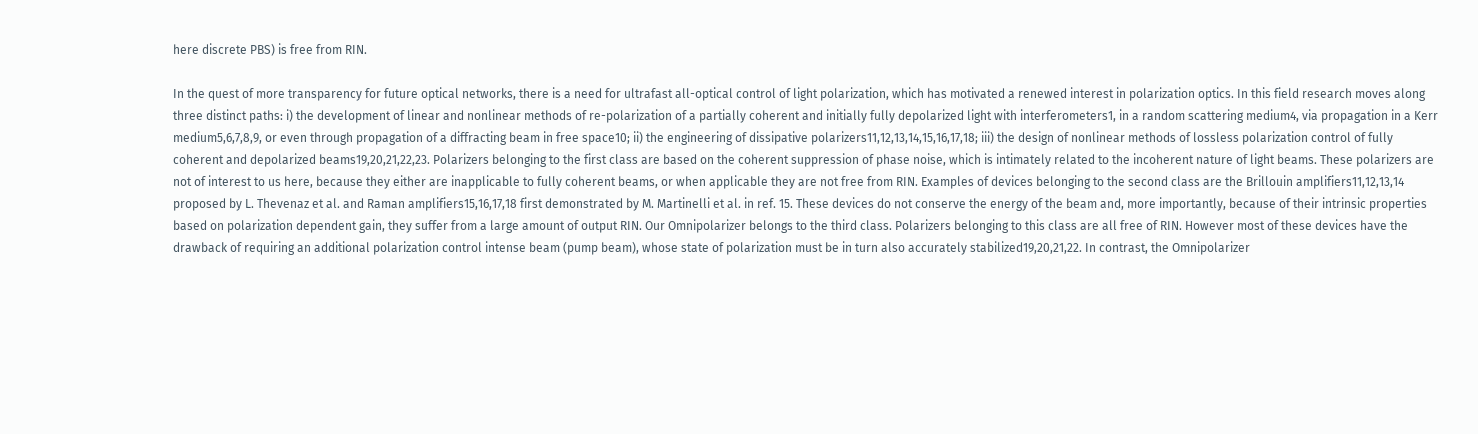here discrete PBS) is free from RIN.

In the quest of more transparency for future optical networks, there is a need for ultrafast all-optical control of light polarization, which has motivated a renewed interest in polarization optics. In this field research moves along three distinct paths: i) the development of linear and nonlinear methods of re-polarization of a partially coherent and initially fully depolarized light with interferometers1, in a random scattering medium4, via propagation in a Kerr medium5,6,7,8,9, or even through propagation of a diffracting beam in free space10; ii) the engineering of dissipative polarizers11,12,13,14,15,16,17,18; iii) the design of nonlinear methods of lossless polarization control of fully coherent and depolarized beams19,20,21,22,23. Polarizers belonging to the first class are based on the coherent suppression of phase noise, which is intimately related to the incoherent nature of light beams. These polarizers are not of interest to us here, because they either are inapplicable to fully coherent beams, or when applicable they are not free from RIN. Examples of devices belonging to the second class are the Brillouin amplifiers11,12,13,14 proposed by L. Thevenaz et al. and Raman amplifiers15,16,17,18 first demonstrated by M. Martinelli et al. in ref. 15. These devices do not conserve the energy of the beam and, more importantly, because of their intrinsic properties based on polarization dependent gain, they suffer from a large amount of output RIN. Our Omnipolarizer belongs to the third class. Polarizers belonging to this class are all free of RIN. However most of these devices have the drawback of requiring an additional polarization control intense beam (pump beam), whose state of polarization must be in turn also accurately stabilized19,20,21,22. In contrast, the Omnipolarizer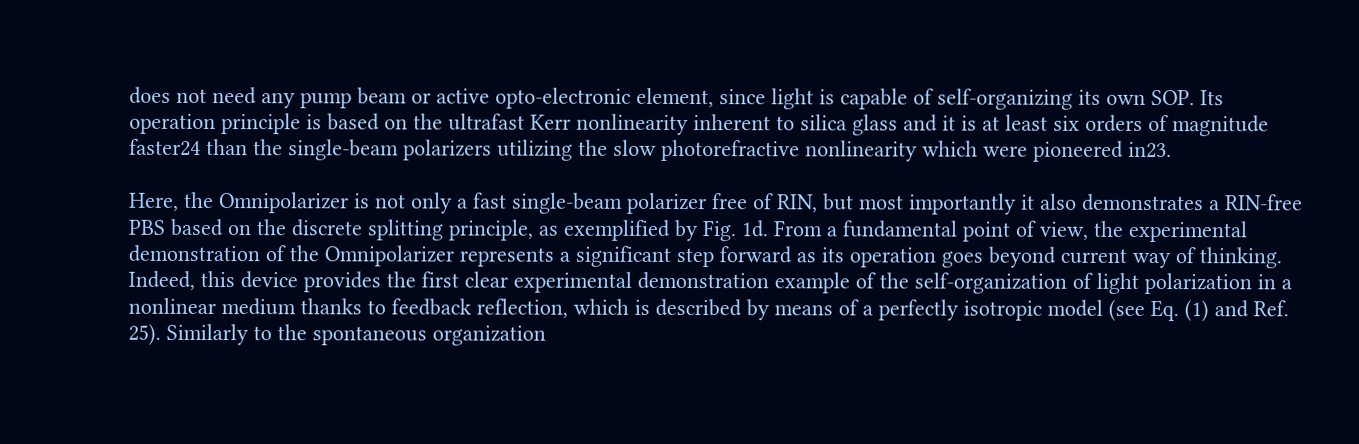does not need any pump beam or active opto-electronic element, since light is capable of self-organizing its own SOP. Its operation principle is based on the ultrafast Kerr nonlinearity inherent to silica glass and it is at least six orders of magnitude faster24 than the single-beam polarizers utilizing the slow photorefractive nonlinearity which were pioneered in23.

Here, the Omnipolarizer is not only a fast single-beam polarizer free of RIN, but most importantly it also demonstrates a RIN-free PBS based on the discrete splitting principle, as exemplified by Fig. 1d. From a fundamental point of view, the experimental demonstration of the Omnipolarizer represents a significant step forward as its operation goes beyond current way of thinking. Indeed, this device provides the first clear experimental demonstration example of the self-organization of light polarization in a nonlinear medium thanks to feedback reflection, which is described by means of a perfectly isotropic model (see Eq. (1) and Ref. 25). Similarly to the spontaneous organization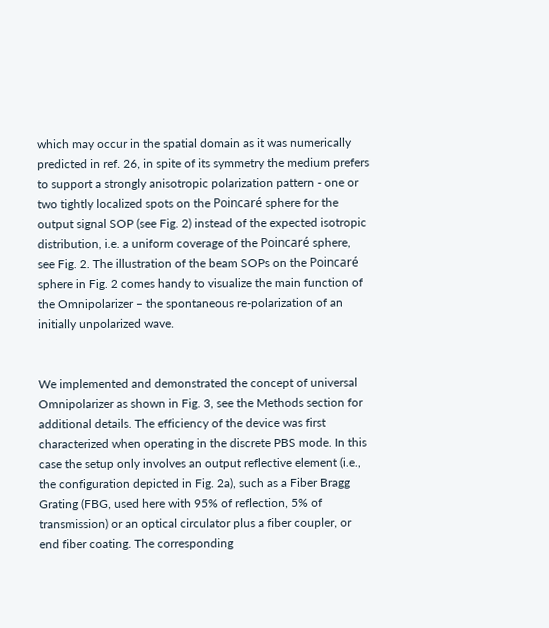which may occur in the spatial domain as it was numerically predicted in ref. 26, in spite of its symmetry the medium prefers to support a strongly anisotropic polarization pattern - one or two tightly localized spots on the Poincaré sphere for the output signal SOP (see Fig. 2) instead of the expected isotropic distribution, i.e. a uniform coverage of the Poincaré sphere, see Fig. 2. The illustration of the beam SOPs on the Poincaré sphere in Fig. 2 comes handy to visualize the main function of the Omnipolarizer – the spontaneous re-polarization of an initially unpolarized wave.


We implemented and demonstrated the concept of universal Omnipolarizer as shown in Fig. 3, see the Methods section for additional details. The efficiency of the device was first characterized when operating in the discrete PBS mode. In this case the setup only involves an output reflective element (i.e., the configuration depicted in Fig. 2a), such as a Fiber Bragg Grating (FBG, used here with 95% of reflection, 5% of transmission) or an optical circulator plus a fiber coupler, or end fiber coating. The corresponding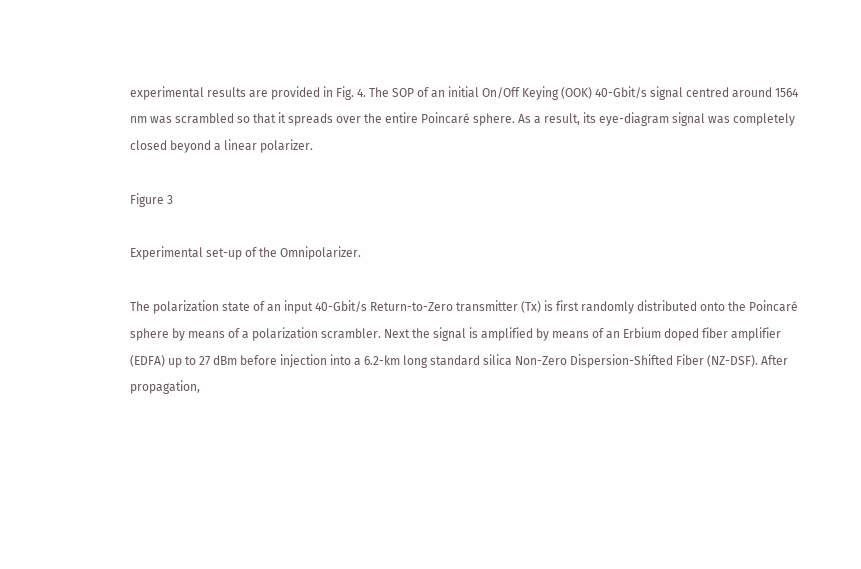experimental results are provided in Fig. 4. The SOP of an initial On/Off Keying (OOK) 40-Gbit/s signal centred around 1564 nm was scrambled so that it spreads over the entire Poincaré sphere. As a result, its eye-diagram signal was completely closed beyond a linear polarizer.

Figure 3

Experimental set-up of the Omnipolarizer.

The polarization state of an input 40-Gbit/s Return-to-Zero transmitter (Tx) is first randomly distributed onto the Poincaré sphere by means of a polarization scrambler. Next the signal is amplified by means of an Erbium doped fiber amplifier (EDFA) up to 27 dBm before injection into a 6.2-km long standard silica Non-Zero Dispersion-Shifted Fiber (NZ-DSF). After propagation,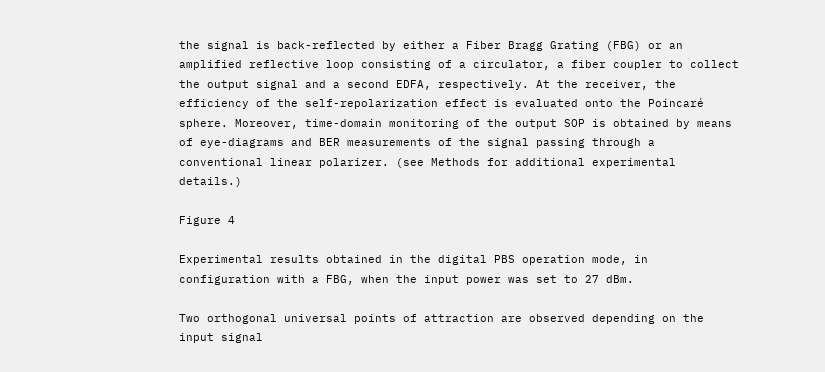the signal is back-reflected by either a Fiber Bragg Grating (FBG) or an amplified reflective loop consisting of a circulator, a fiber coupler to collect the output signal and a second EDFA, respectively. At the receiver, the efficiency of the self-repolarization effect is evaluated onto the Poincaré sphere. Moreover, time-domain monitoring of the output SOP is obtained by means of eye-diagrams and BER measurements of the signal passing through a conventional linear polarizer. (see Methods for additional experimental details.)

Figure 4

Experimental results obtained in the digital PBS operation mode, in configuration with a FBG, when the input power was set to 27 dBm.

Two orthogonal universal points of attraction are observed depending on the input signal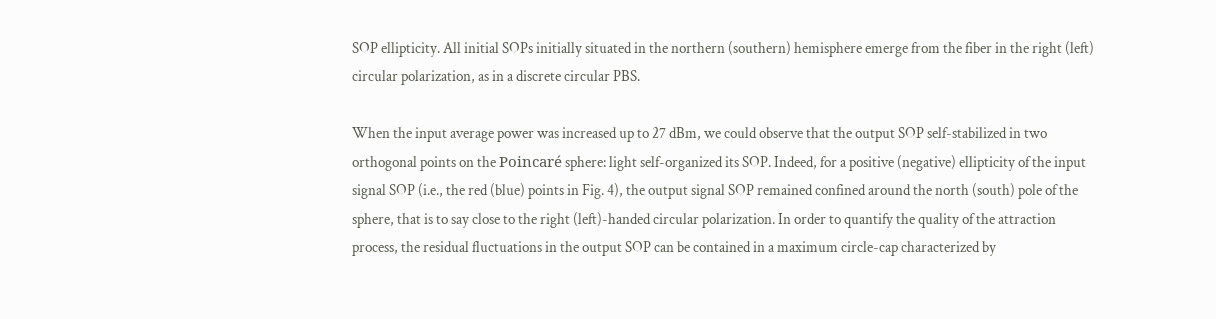SOP ellipticity. All initial SOPs initially situated in the northern (southern) hemisphere emerge from the fiber in the right (left) circular polarization, as in a discrete circular PBS.

When the input average power was increased up to 27 dBm, we could observe that the output SOP self-stabilized in two orthogonal points on the Poincaré sphere: light self-organized its SOP. Indeed, for a positive (negative) ellipticity of the input signal SOP (i.e., the red (blue) points in Fig. 4), the output signal SOP remained confined around the north (south) pole of the sphere, that is to say close to the right (left)-handed circular polarization. In order to quantify the quality of the attraction process, the residual fluctuations in the output SOP can be contained in a maximum circle-cap characterized by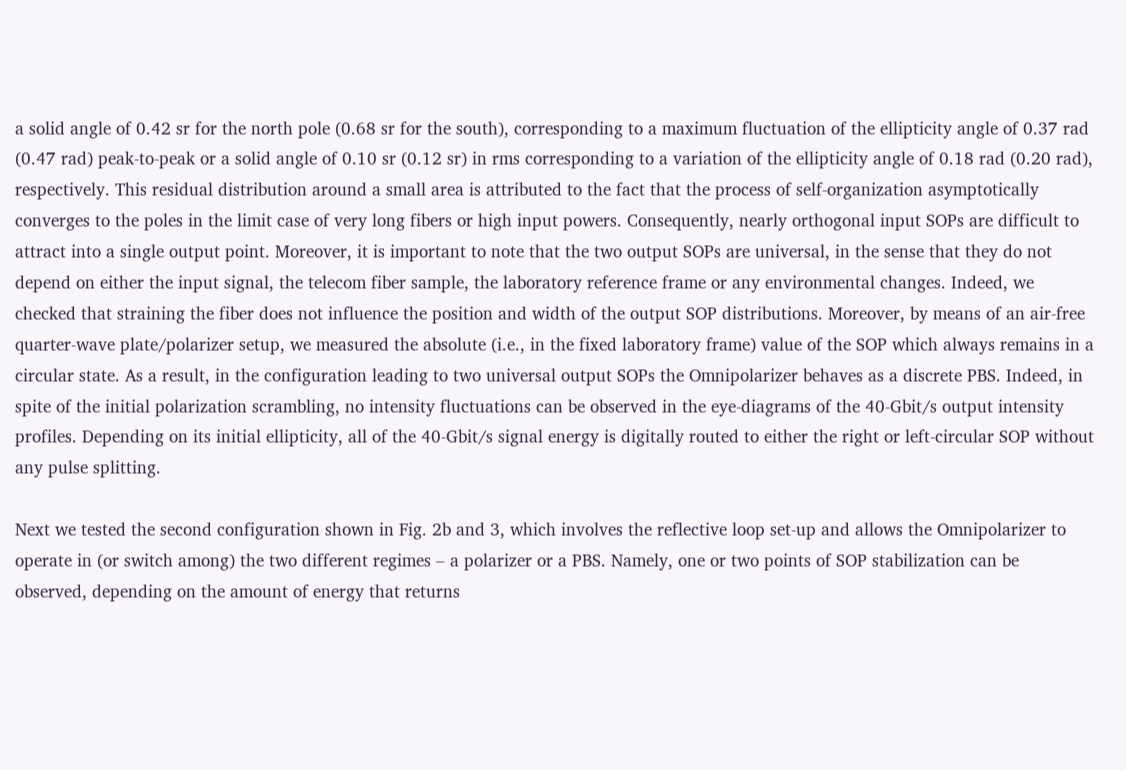a solid angle of 0.42 sr for the north pole (0.68 sr for the south), corresponding to a maximum fluctuation of the ellipticity angle of 0.37 rad (0.47 rad) peak-to-peak or a solid angle of 0.10 sr (0.12 sr) in rms corresponding to a variation of the ellipticity angle of 0.18 rad (0.20 rad), respectively. This residual distribution around a small area is attributed to the fact that the process of self-organization asymptotically converges to the poles in the limit case of very long fibers or high input powers. Consequently, nearly orthogonal input SOPs are difficult to attract into a single output point. Moreover, it is important to note that the two output SOPs are universal, in the sense that they do not depend on either the input signal, the telecom fiber sample, the laboratory reference frame or any environmental changes. Indeed, we checked that straining the fiber does not influence the position and width of the output SOP distributions. Moreover, by means of an air-free quarter-wave plate/polarizer setup, we measured the absolute (i.e., in the fixed laboratory frame) value of the SOP which always remains in a circular state. As a result, in the configuration leading to two universal output SOPs the Omnipolarizer behaves as a discrete PBS. Indeed, in spite of the initial polarization scrambling, no intensity fluctuations can be observed in the eye-diagrams of the 40-Gbit/s output intensity profiles. Depending on its initial ellipticity, all of the 40-Gbit/s signal energy is digitally routed to either the right or left-circular SOP without any pulse splitting.

Next we tested the second configuration shown in Fig. 2b and 3, which involves the reflective loop set-up and allows the Omnipolarizer to operate in (or switch among) the two different regimes – a polarizer or a PBS. Namely, one or two points of SOP stabilization can be observed, depending on the amount of energy that returns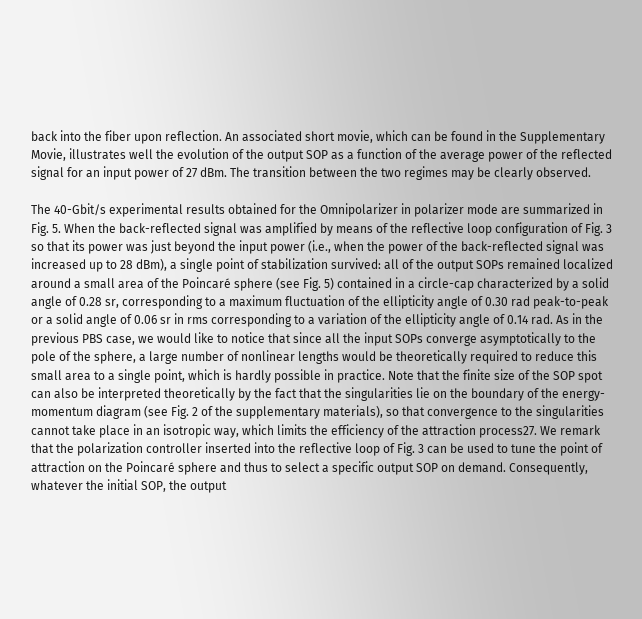back into the fiber upon reflection. An associated short movie, which can be found in the Supplementary Movie, illustrates well the evolution of the output SOP as a function of the average power of the reflected signal for an input power of 27 dBm. The transition between the two regimes may be clearly observed.

The 40-Gbit/s experimental results obtained for the Omnipolarizer in polarizer mode are summarized in Fig. 5. When the back-reflected signal was amplified by means of the reflective loop configuration of Fig. 3 so that its power was just beyond the input power (i.e., when the power of the back-reflected signal was increased up to 28 dBm), a single point of stabilization survived: all of the output SOPs remained localized around a small area of the Poincaré sphere (see Fig. 5) contained in a circle-cap characterized by a solid angle of 0.28 sr, corresponding to a maximum fluctuation of the ellipticity angle of 0.30 rad peak-to-peak or a solid angle of 0.06 sr in rms corresponding to a variation of the ellipticity angle of 0.14 rad. As in the previous PBS case, we would like to notice that since all the input SOPs converge asymptotically to the pole of the sphere, a large number of nonlinear lengths would be theoretically required to reduce this small area to a single point, which is hardly possible in practice. Note that the finite size of the SOP spot can also be interpreted theoretically by the fact that the singularities lie on the boundary of the energy-momentum diagram (see Fig. 2 of the supplementary materials), so that convergence to the singularities cannot take place in an isotropic way, which limits the efficiency of the attraction process27. We remark that the polarization controller inserted into the reflective loop of Fig. 3 can be used to tune the point of attraction on the Poincaré sphere and thus to select a specific output SOP on demand. Consequently, whatever the initial SOP, the output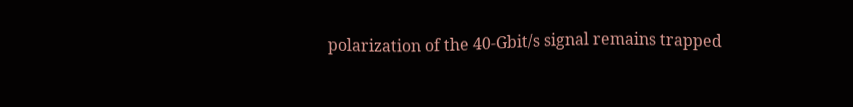polarization of the 40-Gbit/s signal remains trapped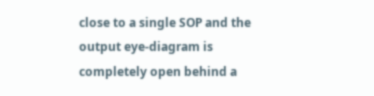close to a single SOP and the output eye-diagram is completely open behind a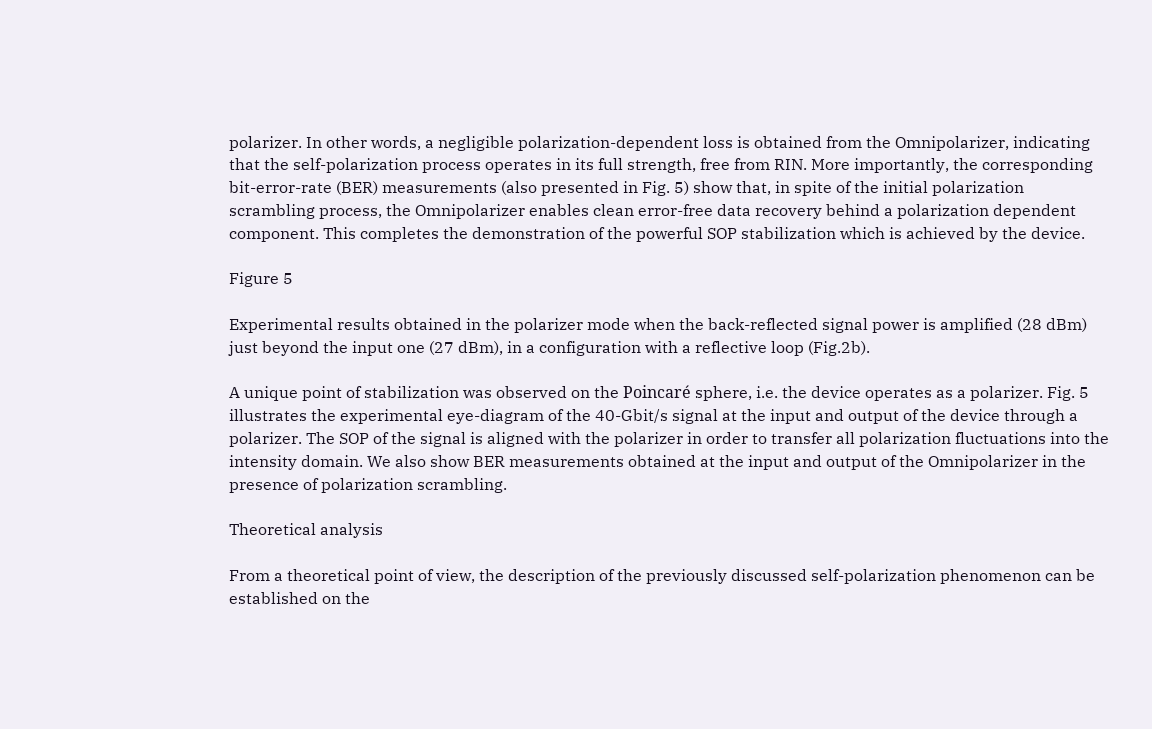polarizer. In other words, a negligible polarization-dependent loss is obtained from the Omnipolarizer, indicating that the self-polarization process operates in its full strength, free from RIN. More importantly, the corresponding bit-error-rate (BER) measurements (also presented in Fig. 5) show that, in spite of the initial polarization scrambling process, the Omnipolarizer enables clean error-free data recovery behind a polarization dependent component. This completes the demonstration of the powerful SOP stabilization which is achieved by the device.

Figure 5

Experimental results obtained in the polarizer mode when the back-reflected signal power is amplified (28 dBm) just beyond the input one (27 dBm), in a configuration with a reflective loop (Fig.2b).

A unique point of stabilization was observed on the Poincaré sphere, i.e. the device operates as a polarizer. Fig. 5 illustrates the experimental eye-diagram of the 40-Gbit/s signal at the input and output of the device through a polarizer. The SOP of the signal is aligned with the polarizer in order to transfer all polarization fluctuations into the intensity domain. We also show BER measurements obtained at the input and output of the Omnipolarizer in the presence of polarization scrambling.

Theoretical analysis

From a theoretical point of view, the description of the previously discussed self-polarization phenomenon can be established on the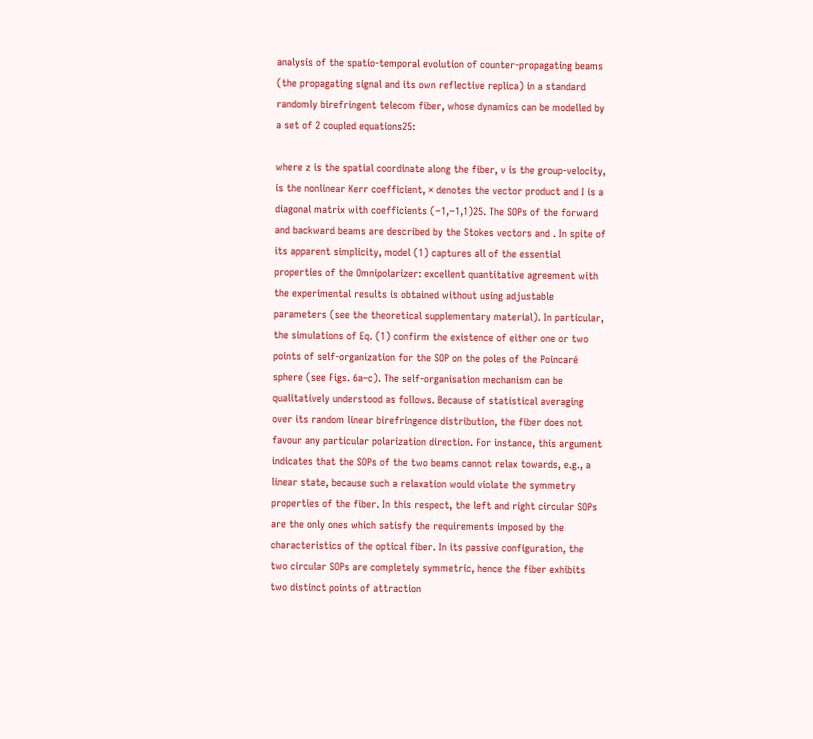analysis of the spatio-temporal evolution of counter-propagating beams (the propagating signal and its own reflective replica) in a standard randomly birefringent telecom fiber, whose dynamics can be modelled by a set of 2 coupled equations25:

where z is the spatial coordinate along the fiber, v is the group-velocity, is the nonlinear Kerr coefficient, × denotes the vector product and I is a diagonal matrix with coefficients (−1,−1,1)25. The SOPs of the forward and backward beams are described by the Stokes vectors and . In spite of its apparent simplicity, model (1) captures all of the essential properties of the Omnipolarizer: excellent quantitative agreement with the experimental results is obtained without using adjustable parameters (see the theoretical supplementary material). In particular, the simulations of Eq. (1) confirm the existence of either one or two points of self-organization for the SOP on the poles of the Poincaré sphere (see Figs. 6a–c). The self-organisation mechanism can be qualitatively understood as follows. Because of statistical averaging over its random linear birefringence distribution, the fiber does not favour any particular polarization direction. For instance, this argument indicates that the SOPs of the two beams cannot relax towards, e.g., a linear state, because such a relaxation would violate the symmetry properties of the fiber. In this respect, the left and right circular SOPs are the only ones which satisfy the requirements imposed by the characteristics of the optical fiber. In its passive configuration, the two circular SOPs are completely symmetric, hence the fiber exhibits two distinct points of attraction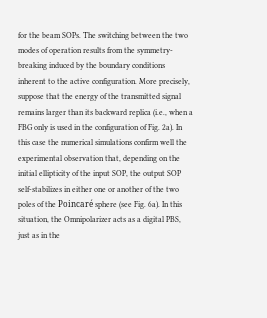for the beam SOPs. The switching between the two modes of operation results from the symmetry-breaking induced by the boundary conditions inherent to the active configuration. More precisely, suppose that the energy of the transmitted signal remains larger than its backward replica (i.e., when a FBG only is used in the configuration of Fig. 2a). In this case the numerical simulations confirm well the experimental observation that, depending on the initial ellipticity of the input SOP, the output SOP self-stabilizes in either one or another of the two poles of the Poincaré sphere (see Fig. 6a). In this situation, the Omnipolarizer acts as a digital PBS, just as in the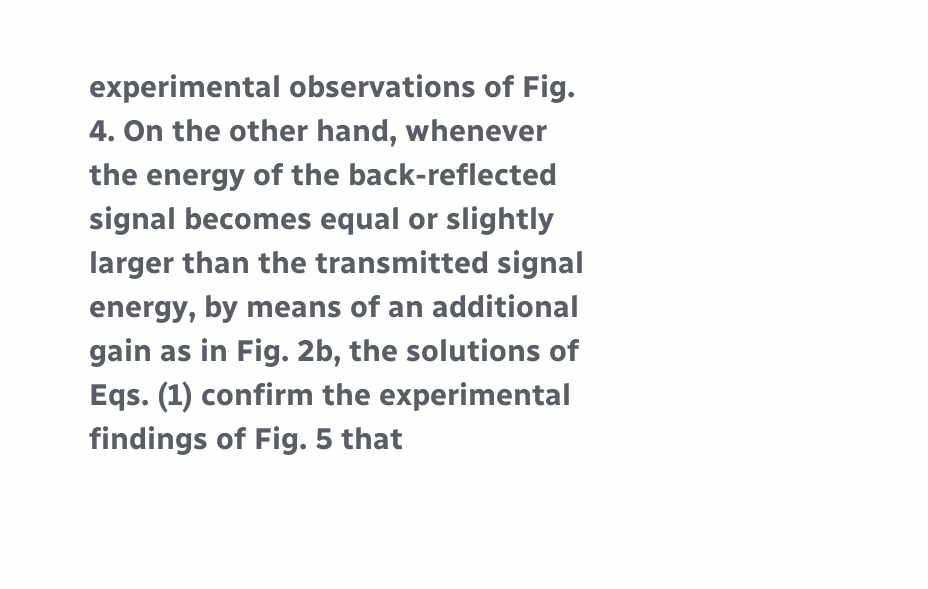experimental observations of Fig. 4. On the other hand, whenever the energy of the back-reflected signal becomes equal or slightly larger than the transmitted signal energy, by means of an additional gain as in Fig. 2b, the solutions of Eqs. (1) confirm the experimental findings of Fig. 5 that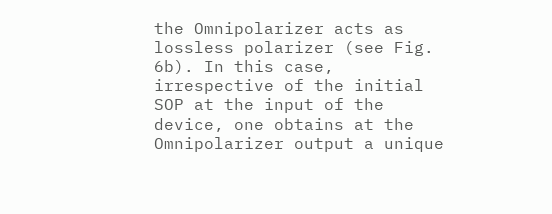the Omnipolarizer acts as lossless polarizer (see Fig. 6b). In this case, irrespective of the initial SOP at the input of the device, one obtains at the Omnipolarizer output a unique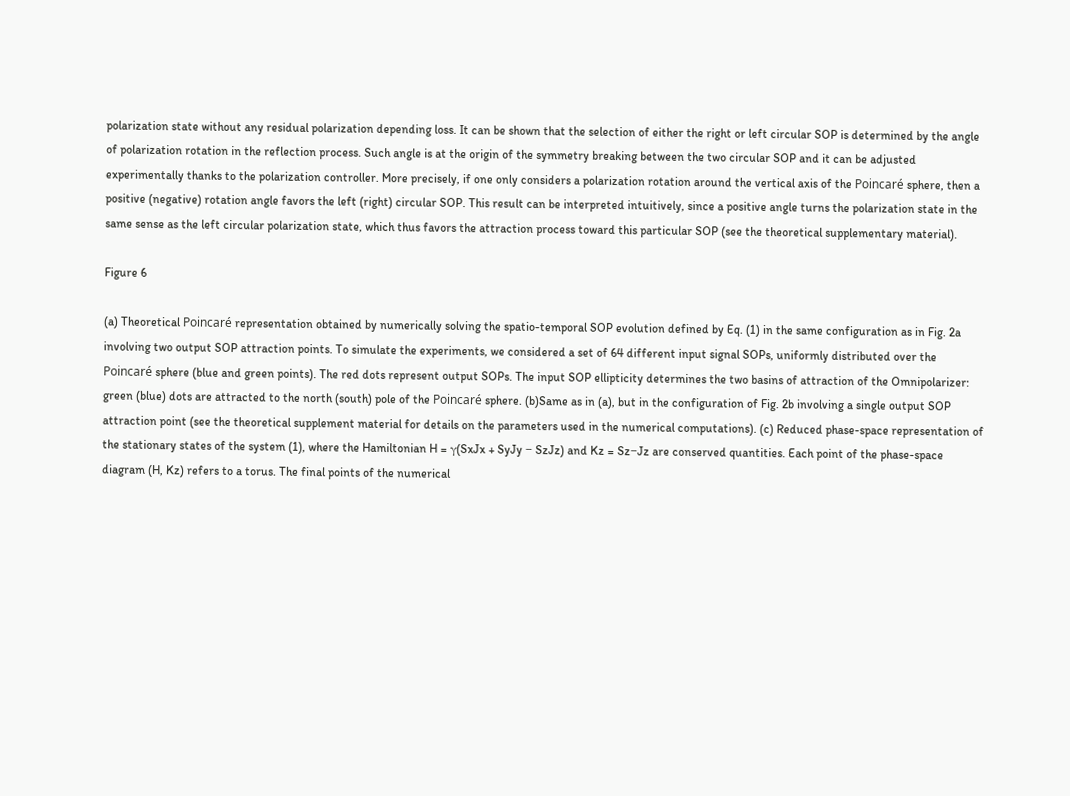polarization state without any residual polarization depending loss. It can be shown that the selection of either the right or left circular SOP is determined by the angle of polarization rotation in the reflection process. Such angle is at the origin of the symmetry breaking between the two circular SOP and it can be adjusted experimentally thanks to the polarization controller. More precisely, if one only considers a polarization rotation around the vertical axis of the Poincaré sphere, then a positive (negative) rotation angle favors the left (right) circular SOP. This result can be interpreted intuitively, since a positive angle turns the polarization state in the same sense as the left circular polarization state, which thus favors the attraction process toward this particular SOP (see the theoretical supplementary material).

Figure 6

(a) Theoretical Poincaré representation obtained by numerically solving the spatio-temporal SOP evolution defined by Eq. (1) in the same configuration as in Fig. 2a involving two output SOP attraction points. To simulate the experiments, we considered a set of 64 different input signal SOPs, uniformly distributed over the Poincaré sphere (blue and green points). The red dots represent output SOPs. The input SOP ellipticity determines the two basins of attraction of the Omnipolarizer: green (blue) dots are attracted to the north (south) pole of the Poincaré sphere. (b)Same as in (a), but in the configuration of Fig. 2b involving a single output SOP attraction point (see the theoretical supplement material for details on the parameters used in the numerical computations). (c) Reduced phase-space representation of the stationary states of the system (1), where the Hamiltonian H = γ(SxJx + SyJy − SzJz) and Kz = Sz−Jz are conserved quantities. Each point of the phase-space diagram (H, Kz) refers to a torus. The final points of the numerical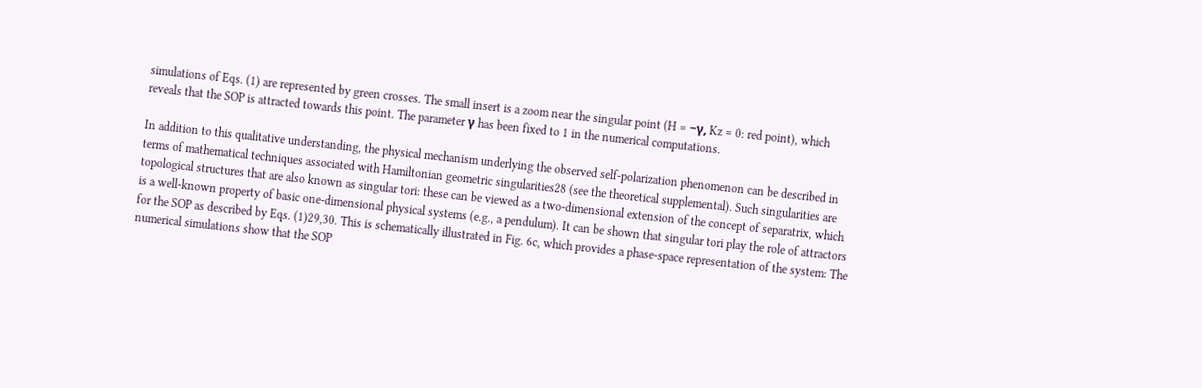simulations of Eqs. (1) are represented by green crosses. The small insert is a zoom near the singular point (H = −γ, Kz = 0: red point), which reveals that the SOP is attracted towards this point. The parameter γ has been fixed to 1 in the numerical computations.

In addition to this qualitative understanding, the physical mechanism underlying the observed self-polarization phenomenon can be described in terms of mathematical techniques associated with Hamiltonian geometric singularities28 (see the theoretical supplemental). Such singularities are topological structures that are also known as singular tori: these can be viewed as a two-dimensional extension of the concept of separatrix, which is a well-known property of basic one-dimensional physical systems (e.g., a pendulum). It can be shown that singular tori play the role of attractors for the SOP as described by Eqs. (1)29,30. This is schematically illustrated in Fig. 6c, which provides a phase-space representation of the system: The numerical simulations show that the SOP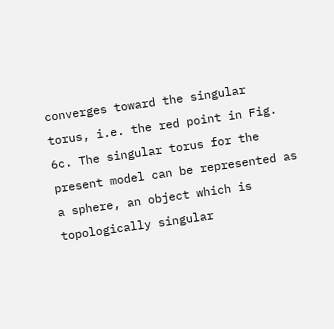converges toward the singular torus, i.e. the red point in Fig. 6c. The singular torus for the present model can be represented as a sphere, an object which is topologically singular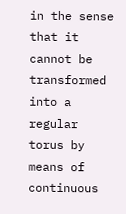in the sense that it cannot be transformed into a regular torus by means of continuous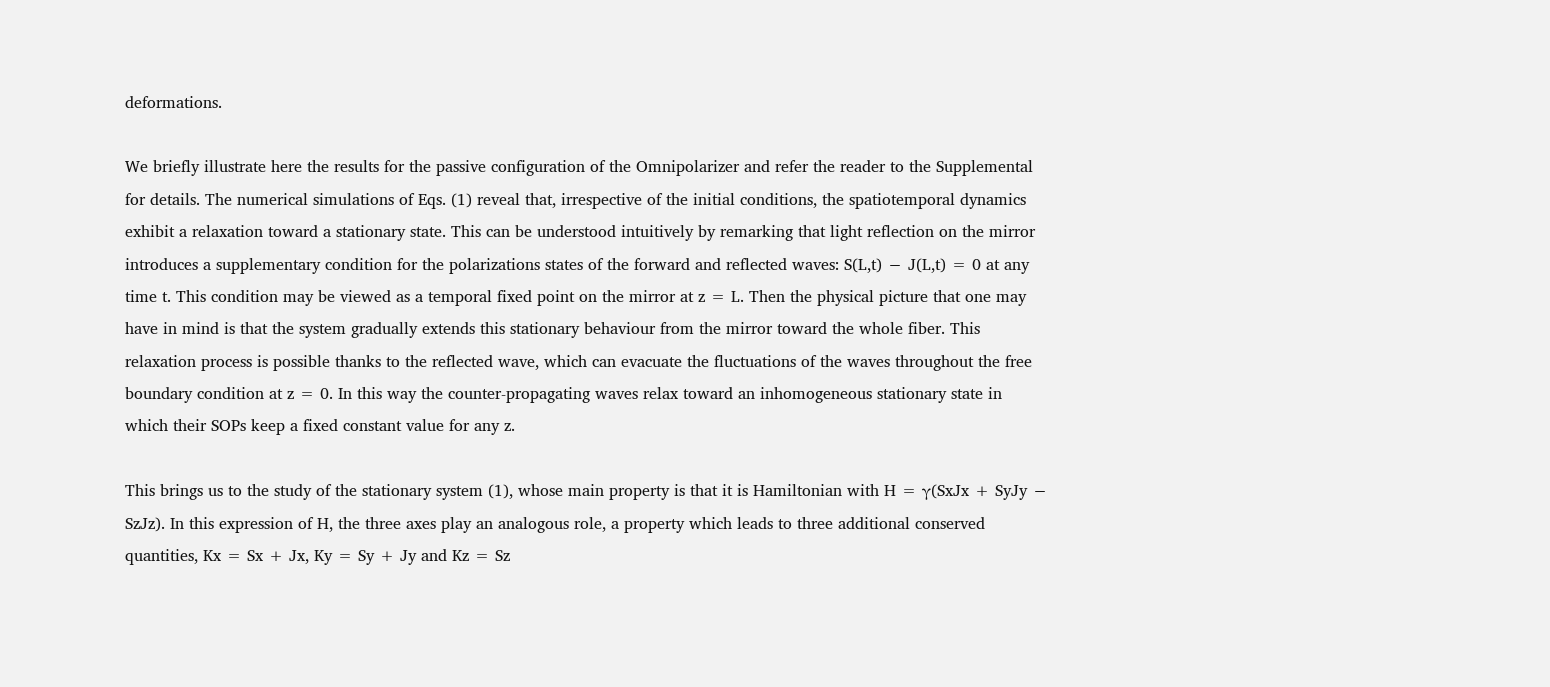deformations.

We briefly illustrate here the results for the passive configuration of the Omnipolarizer and refer the reader to the Supplemental for details. The numerical simulations of Eqs. (1) reveal that, irrespective of the initial conditions, the spatiotemporal dynamics exhibit a relaxation toward a stationary state. This can be understood intuitively by remarking that light reflection on the mirror introduces a supplementary condition for the polarizations states of the forward and reflected waves: S(L,t) − J(L,t) = 0 at any time t. This condition may be viewed as a temporal fixed point on the mirror at z = L. Then the physical picture that one may have in mind is that the system gradually extends this stationary behaviour from the mirror toward the whole fiber. This relaxation process is possible thanks to the reflected wave, which can evacuate the fluctuations of the waves throughout the free boundary condition at z = 0. In this way the counter-propagating waves relax toward an inhomogeneous stationary state in which their SOPs keep a fixed constant value for any z.

This brings us to the study of the stationary system (1), whose main property is that it is Hamiltonian with H = γ(SxJx + SyJy − SzJz). In this expression of H, the three axes play an analogous role, a property which leads to three additional conserved quantities, Kx = Sx + Jx, Ky = Sy + Jy and Kz = Sz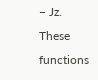− Jz. These functions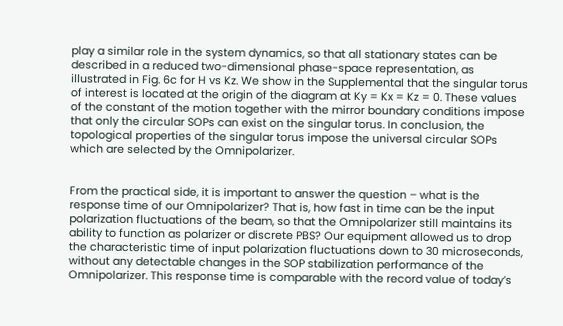play a similar role in the system dynamics, so that all stationary states can be described in a reduced two-dimensional phase-space representation, as illustrated in Fig. 6c for H vs Kz. We show in the Supplemental that the singular torus of interest is located at the origin of the diagram at Ky = Kx = Kz = 0. These values of the constant of the motion together with the mirror boundary conditions impose that only the circular SOPs can exist on the singular torus. In conclusion, the topological properties of the singular torus impose the universal circular SOPs which are selected by the Omnipolarizer.


From the practical side, it is important to answer the question – what is the response time of our Omnipolarizer? That is, how fast in time can be the input polarization fluctuations of the beam, so that the Omnipolarizer still maintains its ability to function as polarizer or discrete PBS? Our equipment allowed us to drop the characteristic time of input polarization fluctuations down to 30 microseconds, without any detectable changes in the SOP stabilization performance of the Omnipolarizer. This response time is comparable with the record value of today’s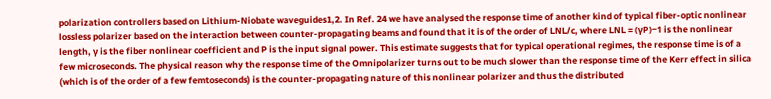polarization controllers based on Lithium-Niobate waveguides1,2. In Ref. 24 we have analysed the response time of another kind of typical fiber-optic nonlinear lossless polarizer based on the interaction between counter-propagating beams and found that it is of the order of LNL/c, where LNL = (γP)−1 is the nonlinear length, γ is the fiber nonlinear coefficient and P is the input signal power. This estimate suggests that for typical operational regimes, the response time is of a few microseconds. The physical reason why the response time of the Omnipolarizer turns out to be much slower than the response time of the Kerr effect in silica (which is of the order of a few femtoseconds) is the counter-propagating nature of this nonlinear polarizer and thus the distributed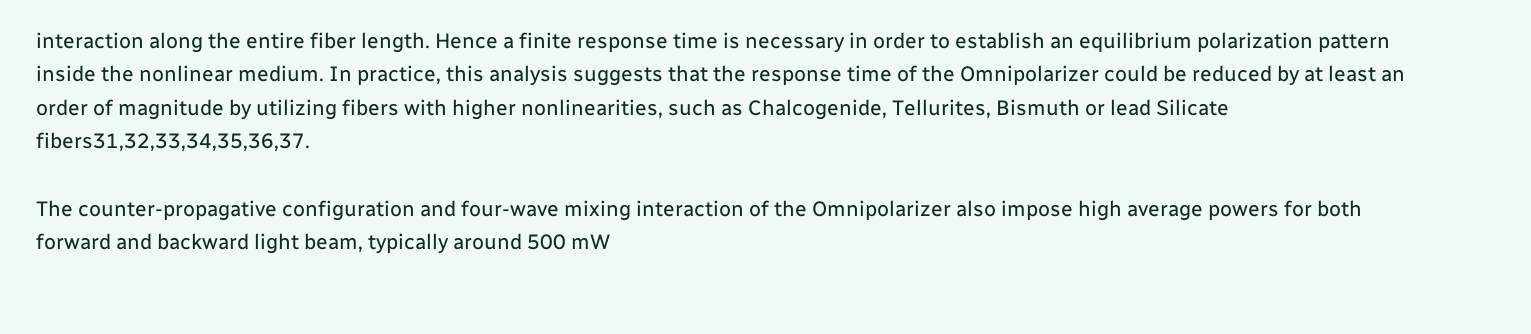interaction along the entire fiber length. Hence a finite response time is necessary in order to establish an equilibrium polarization pattern inside the nonlinear medium. In practice, this analysis suggests that the response time of the Omnipolarizer could be reduced by at least an order of magnitude by utilizing fibers with higher nonlinearities, such as Chalcogenide, Tellurites, Bismuth or lead Silicate fibers31,32,33,34,35,36,37.

The counter-propagative configuration and four-wave mixing interaction of the Omnipolarizer also impose high average powers for both forward and backward light beam, typically around 500 mW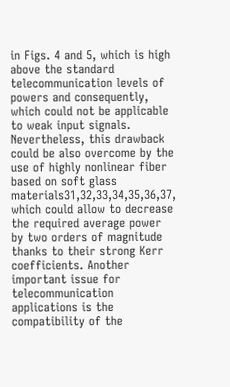in Figs. 4 and 5, which is high above the standard telecommunication levels of powers and consequently, which could not be applicable to weak input signals. Nevertheless, this drawback could be also overcome by the use of highly nonlinear fiber based on soft glass materials31,32,33,34,35,36,37, which could allow to decrease the required average power by two orders of magnitude thanks to their strong Kerr coefficients. Another important issue for telecommunication applications is the compatibility of the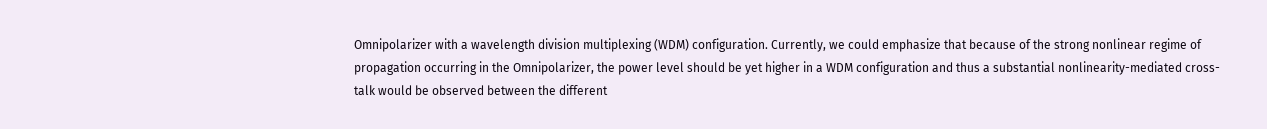Omnipolarizer with a wavelength division multiplexing (WDM) configuration. Currently, we could emphasize that because of the strong nonlinear regime of propagation occurring in the Omnipolarizer, the power level should be yet higher in a WDM configuration and thus a substantial nonlinearity-mediated cross-talk would be observed between the different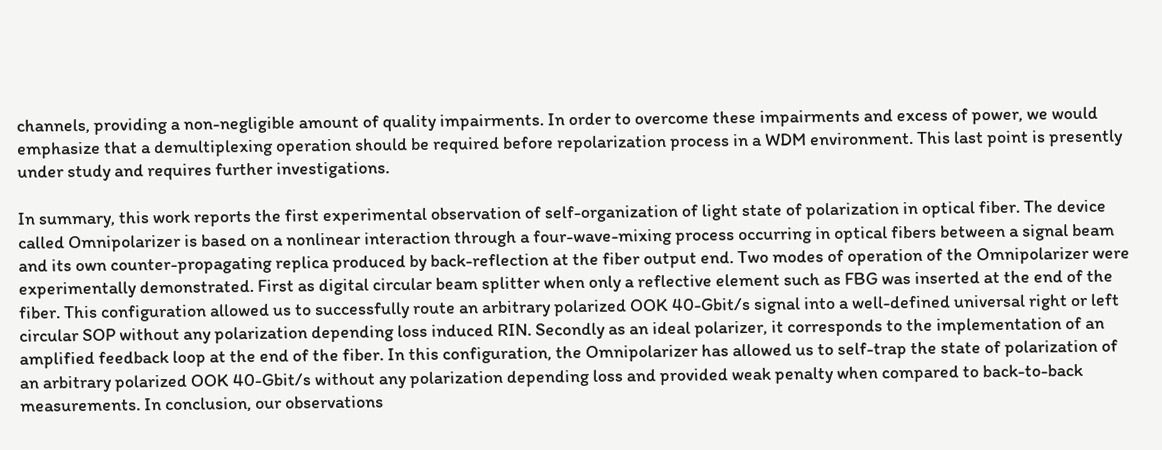channels, providing a non-negligible amount of quality impairments. In order to overcome these impairments and excess of power, we would emphasize that a demultiplexing operation should be required before repolarization process in a WDM environment. This last point is presently under study and requires further investigations.

In summary, this work reports the first experimental observation of self-organization of light state of polarization in optical fiber. The device called Omnipolarizer is based on a nonlinear interaction through a four-wave-mixing process occurring in optical fibers between a signal beam and its own counter-propagating replica produced by back-reflection at the fiber output end. Two modes of operation of the Omnipolarizer were experimentally demonstrated. First as digital circular beam splitter when only a reflective element such as FBG was inserted at the end of the fiber. This configuration allowed us to successfully route an arbitrary polarized OOK 40-Gbit/s signal into a well-defined universal right or left circular SOP without any polarization depending loss induced RIN. Secondly as an ideal polarizer, it corresponds to the implementation of an amplified feedback loop at the end of the fiber. In this configuration, the Omnipolarizer has allowed us to self-trap the state of polarization of an arbitrary polarized OOK 40-Gbit/s without any polarization depending loss and provided weak penalty when compared to back-to-back measurements. In conclusion, our observations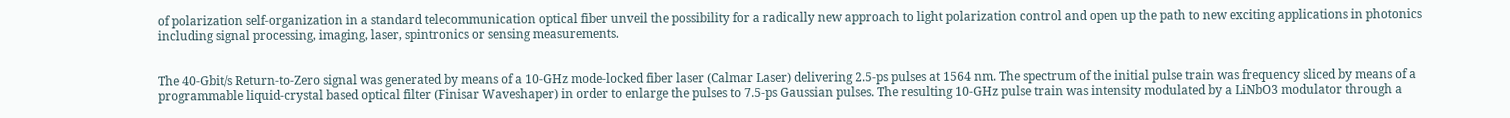of polarization self-organization in a standard telecommunication optical fiber unveil the possibility for a radically new approach to light polarization control and open up the path to new exciting applications in photonics including signal processing, imaging, laser, spintronics or sensing measurements.


The 40-Gbit/s Return-to-Zero signal was generated by means of a 10-GHz mode-locked fiber laser (Calmar Laser) delivering 2.5-ps pulses at 1564 nm. The spectrum of the initial pulse train was frequency sliced by means of a programmable liquid-crystal based optical filter (Finisar Waveshaper) in order to enlarge the pulses to 7.5-ps Gaussian pulses. The resulting 10-GHz pulse train was intensity modulated by a LiNbO3 modulator through a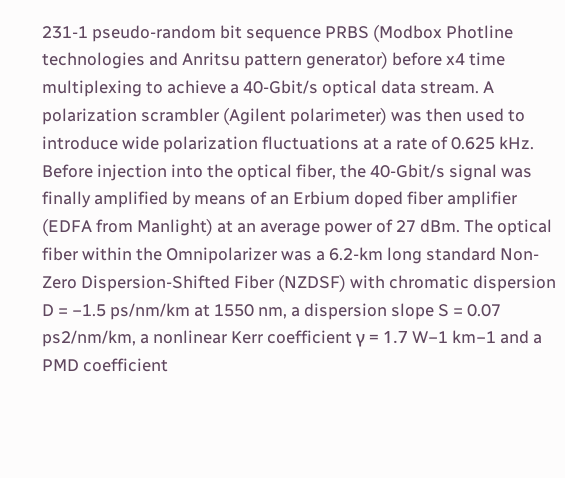231-1 pseudo-random bit sequence PRBS (Modbox Photline technologies and Anritsu pattern generator) before x4 time multiplexing to achieve a 40-Gbit/s optical data stream. A polarization scrambler (Agilent polarimeter) was then used to introduce wide polarization fluctuations at a rate of 0.625 kHz. Before injection into the optical fiber, the 40-Gbit/s signal was finally amplified by means of an Erbium doped fiber amplifier (EDFA from Manlight) at an average power of 27 dBm. The optical fiber within the Omnipolarizer was a 6.2-km long standard Non-Zero Dispersion-Shifted Fiber (NZDSF) with chromatic dispersion D = −1.5 ps/nm/km at 1550 nm, a dispersion slope S = 0.07 ps2/nm/km, a nonlinear Kerr coefficient γ = 1.7 W−1 km−1 and a PMD coefficient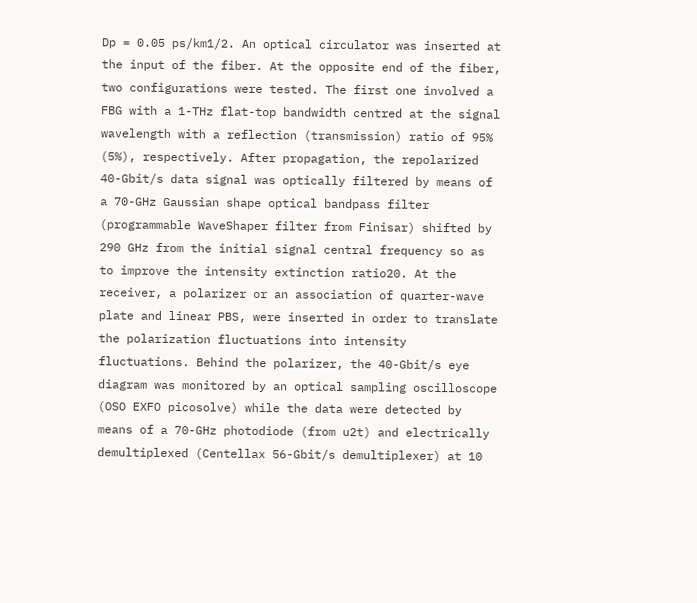Dp = 0.05 ps/km1/2. An optical circulator was inserted at the input of the fiber. At the opposite end of the fiber, two configurations were tested. The first one involved a FBG with a 1-THz flat-top bandwidth centred at the signal wavelength with a reflection (transmission) ratio of 95% (5%), respectively. After propagation, the repolarized 40-Gbit/s data signal was optically filtered by means of a 70-GHz Gaussian shape optical bandpass filter (programmable WaveShaper filter from Finisar) shifted by 290 GHz from the initial signal central frequency so as to improve the intensity extinction ratio20. At the receiver, a polarizer or an association of quarter-wave plate and linear PBS, were inserted in order to translate the polarization fluctuations into intensity fluctuations. Behind the polarizer, the 40-Gbit/s eye diagram was monitored by an optical sampling oscilloscope (OSO EXFO picosolve) while the data were detected by means of a 70-GHz photodiode (from u2t) and electrically demultiplexed (Centellax 56-Gbit/s demultiplexer) at 10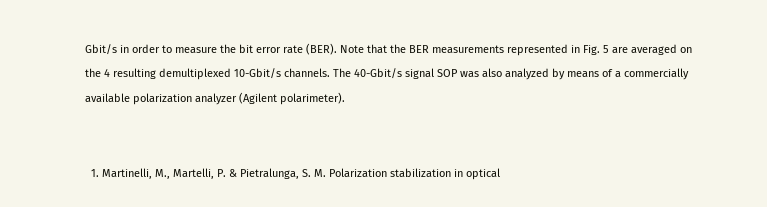Gbit/s in order to measure the bit error rate (BER). Note that the BER measurements represented in Fig. 5 are averaged on the 4 resulting demultiplexed 10-Gbit/s channels. The 40-Gbit/s signal SOP was also analyzed by means of a commercially available polarization analyzer (Agilent polarimeter).


  1. Martinelli, M., Martelli, P. & Pietralunga, S. M. Polarization stabilization in optical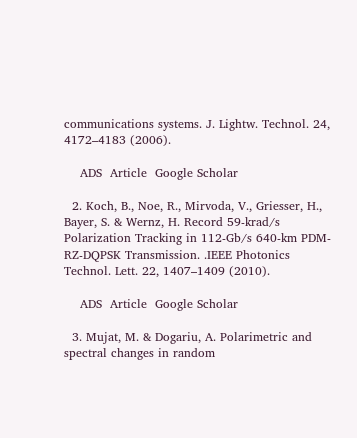communications systems. J. Lightw. Technol. 24, 4172–4183 (2006).

    ADS  Article  Google Scholar

  2. Koch, B., Noe, R., Mirvoda, V., Griesser, H., Bayer, S. & Wernz, H. Record 59-krad/s Polarization Tracking in 112-Gb/s 640-km PDM-RZ-DQPSK Transmission. .IEEE Photonics Technol. Lett. 22, 1407–1409 (2010).

    ADS  Article  Google Scholar

  3. Mujat, M. & Dogariu, A. Polarimetric and spectral changes in random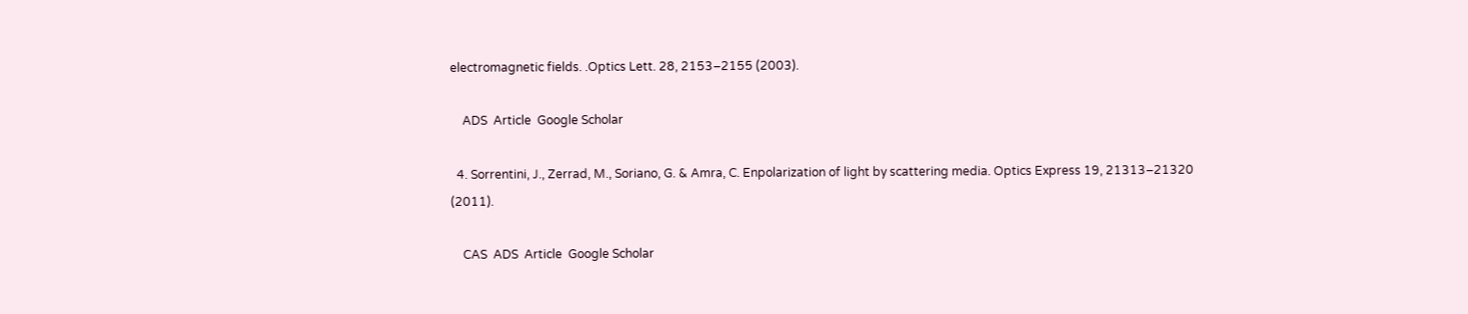electromagnetic fields. .Optics Lett. 28, 2153–2155 (2003).

    ADS  Article  Google Scholar

  4. Sorrentini, J., Zerrad, M., Soriano, G. & Amra, C. Enpolarization of light by scattering media. Optics Express 19, 21313–21320 (2011).

    CAS  ADS  Article  Google Scholar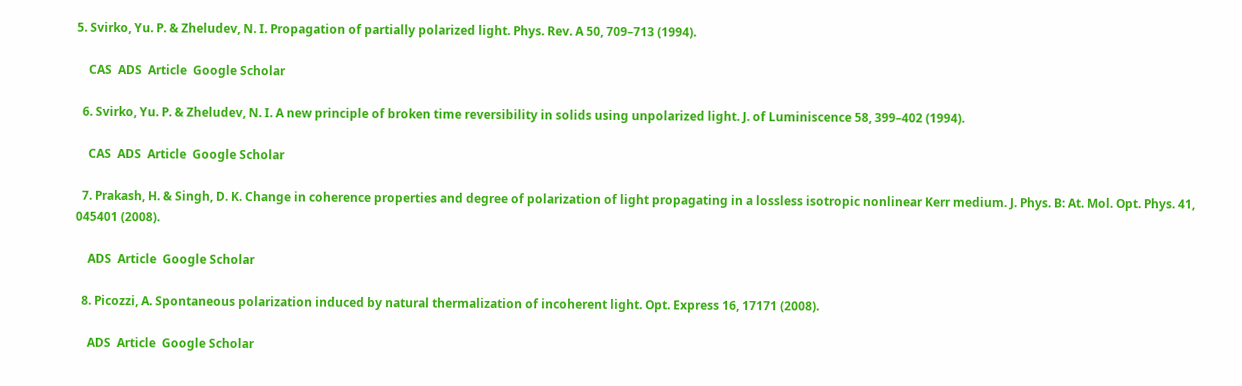5. Svirko, Yu. P. & Zheludev, N. I. Propagation of partially polarized light. Phys. Rev. A 50, 709–713 (1994).

    CAS  ADS  Article  Google Scholar

  6. Svirko, Yu. P. & Zheludev, N. I. A new principle of broken time reversibility in solids using unpolarized light. J. of Luminiscence 58, 399–402 (1994).

    CAS  ADS  Article  Google Scholar

  7. Prakash, H. & Singh, D. K. Change in coherence properties and degree of polarization of light propagating in a lossless isotropic nonlinear Kerr medium. J. Phys. B: At. Mol. Opt. Phys. 41, 045401 (2008).

    ADS  Article  Google Scholar

  8. Picozzi, A. Spontaneous polarization induced by natural thermalization of incoherent light. Opt. Express 16, 17171 (2008).

    ADS  Article  Google Scholar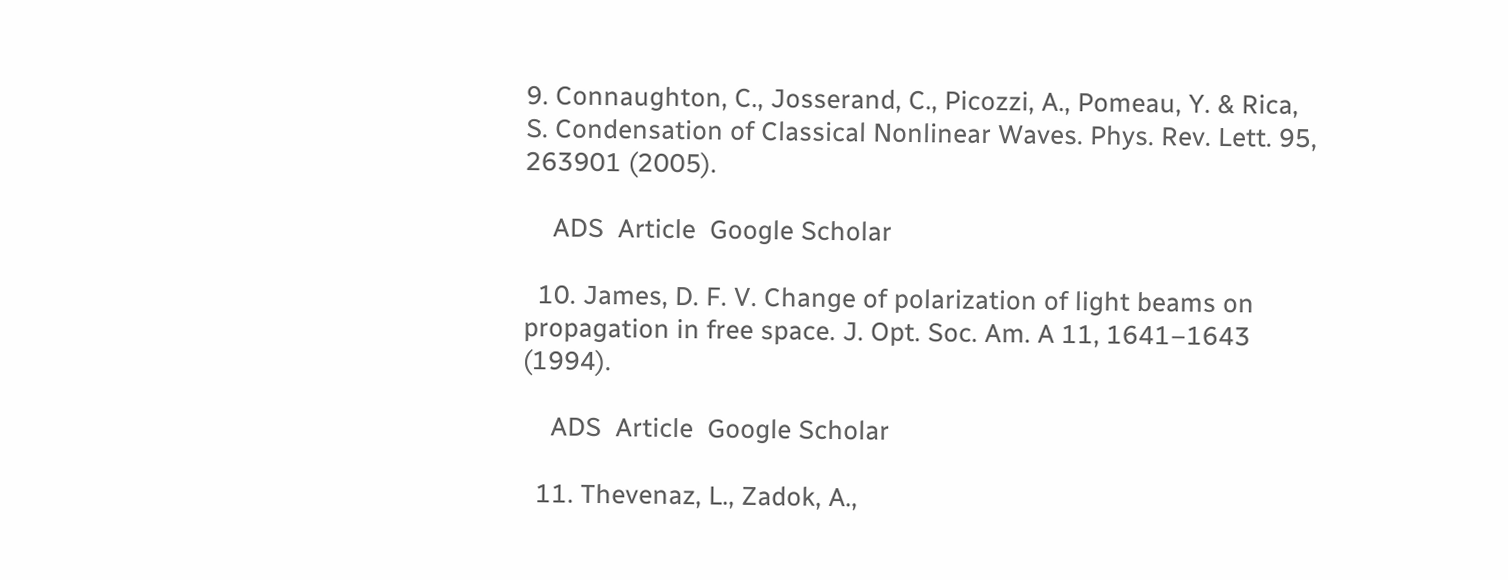9. Connaughton, C., Josserand, C., Picozzi, A., Pomeau, Y. & Rica, S. Condensation of Classical Nonlinear Waves. Phys. Rev. Lett. 95, 263901 (2005).

    ADS  Article  Google Scholar

  10. James, D. F. V. Change of polarization of light beams on propagation in free space. J. Opt. Soc. Am. A 11, 1641–1643 (1994).

    ADS  Article  Google Scholar

  11. Thevenaz, L., Zadok, A.,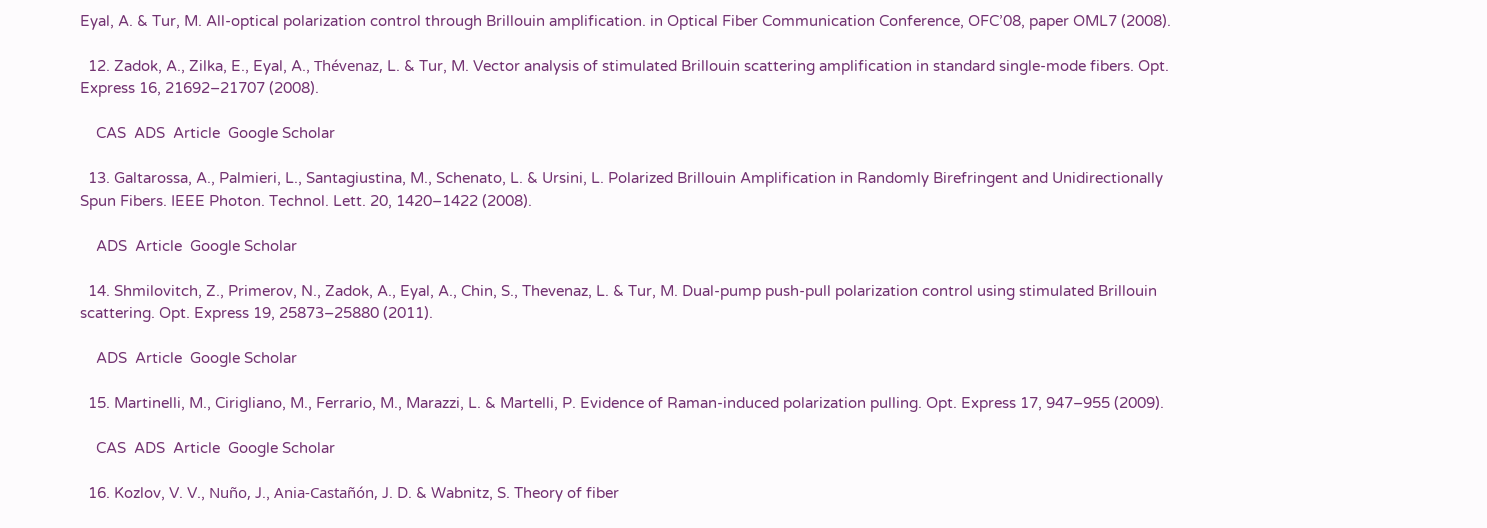Eyal, A. & Tur, M. All-optical polarization control through Brillouin amplification. in Optical Fiber Communication Conference, OFC’08, paper OML7 (2008).

  12. Zadok, A., Zilka, E., Eyal, A., Thévenaz, L. & Tur, M. Vector analysis of stimulated Brillouin scattering amplification in standard single-mode fibers. Opt. Express 16, 21692–21707 (2008).

    CAS  ADS  Article  Google Scholar

  13. Galtarossa, A., Palmieri, L., Santagiustina, M., Schenato, L. & Ursini, L. Polarized Brillouin Amplification in Randomly Birefringent and Unidirectionally Spun Fibers. IEEE Photon. Technol. Lett. 20, 1420–1422 (2008).

    ADS  Article  Google Scholar

  14. Shmilovitch, Z., Primerov, N., Zadok, A., Eyal, A., Chin, S., Thevenaz, L. & Tur, M. Dual-pump push-pull polarization control using stimulated Brillouin scattering. Opt. Express 19, 25873–25880 (2011).

    ADS  Article  Google Scholar

  15. Martinelli, M., Cirigliano, M., Ferrario, M., Marazzi, L. & Martelli, P. Evidence of Raman-induced polarization pulling. Opt. Express 17, 947–955 (2009).

    CAS  ADS  Article  Google Scholar

  16. Kozlov, V. V., Nuño, J., Ania-Castañón, J. D. & Wabnitz, S. Theory of fiber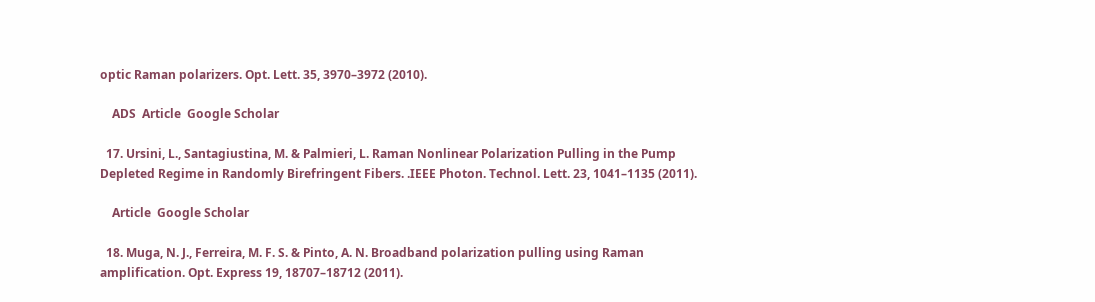optic Raman polarizers. Opt. Lett. 35, 3970–3972 (2010).

    ADS  Article  Google Scholar

  17. Ursini, L., Santagiustina, M. & Palmieri, L. Raman Nonlinear Polarization Pulling in the Pump Depleted Regime in Randomly Birefringent Fibers. .IEEE Photon. Technol. Lett. 23, 1041–1135 (2011).

    Article  Google Scholar

  18. Muga, N. J., Ferreira, M. F. S. & Pinto, A. N. Broadband polarization pulling using Raman amplification. Opt. Express 19, 18707–18712 (2011).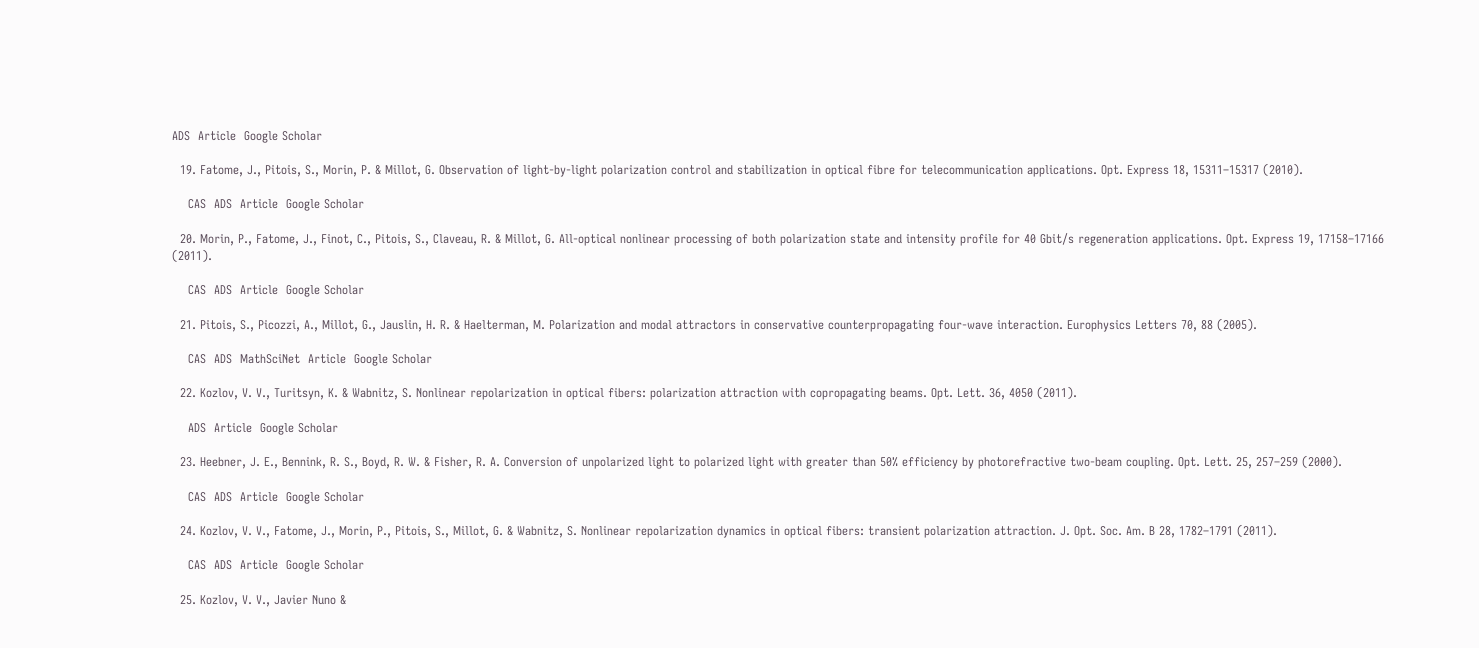ADS  Article  Google Scholar

  19. Fatome, J., Pitois, S., Morin, P. & Millot, G. Observation of light-by-light polarization control and stabilization in optical fibre for telecommunication applications. Opt. Express 18, 15311–15317 (2010).

    CAS  ADS  Article  Google Scholar

  20. Morin, P., Fatome, J., Finot, C., Pitois, S., Claveau, R. & Millot, G. All-optical nonlinear processing of both polarization state and intensity profile for 40 Gbit/s regeneration applications. Opt. Express 19, 17158–17166 (2011).

    CAS  ADS  Article  Google Scholar

  21. Pitois, S., Picozzi, A., Millot, G., Jauslin, H. R. & Haelterman, M. Polarization and modal attractors in conservative counterpropagating four-wave interaction. Europhysics Letters 70, 88 (2005).

    CAS  ADS  MathSciNet  Article  Google Scholar

  22. Kozlov, V. V., Turitsyn, K. & Wabnitz, S. Nonlinear repolarization in optical fibers: polarization attraction with copropagating beams. Opt. Lett. 36, 4050 (2011).

    ADS  Article  Google Scholar

  23. Heebner, J. E., Bennink, R. S., Boyd, R. W. & Fisher, R. A. Conversion of unpolarized light to polarized light with greater than 50% efficiency by photorefractive two-beam coupling. Opt. Lett. 25, 257–259 (2000).

    CAS  ADS  Article  Google Scholar

  24. Kozlov, V. V., Fatome, J., Morin, P., Pitois, S., Millot, G. & Wabnitz, S. Nonlinear repolarization dynamics in optical fibers: transient polarization attraction. J. Opt. Soc. Am. B 28, 1782–1791 (2011).

    CAS  ADS  Article  Google Scholar

  25. Kozlov, V. V., Javier Nuno &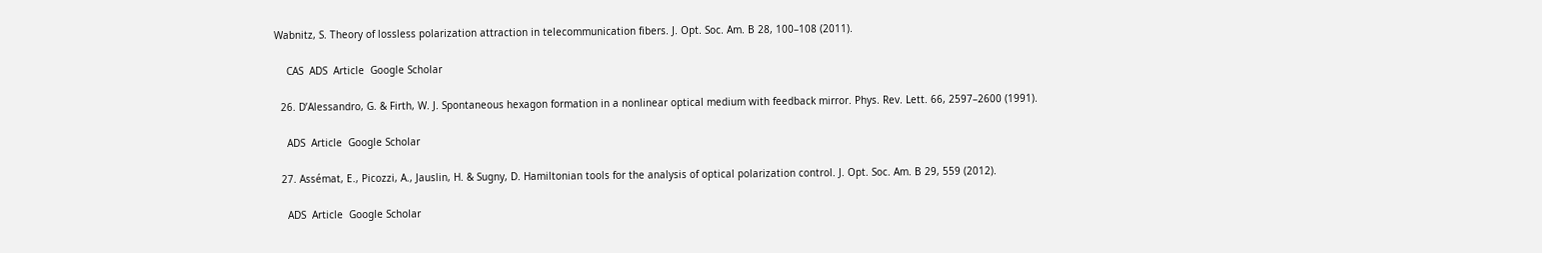Wabnitz, S. Theory of lossless polarization attraction in telecommunication fibers. J. Opt. Soc. Am. B 28, 100–108 (2011).

    CAS  ADS  Article  Google Scholar

  26. D’Alessandro, G. & Firth, W. J. Spontaneous hexagon formation in a nonlinear optical medium with feedback mirror. Phys. Rev. Lett. 66, 2597–2600 (1991).

    ADS  Article  Google Scholar

  27. Assémat, E., Picozzi, A., Jauslin, H. & Sugny, D. Hamiltonian tools for the analysis of optical polarization control. J. Opt. Soc. Am. B 29, 559 (2012).

    ADS  Article  Google Scholar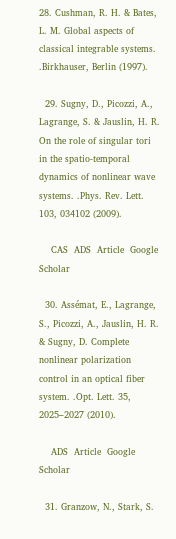28. Cushman, R. H. & Bates, L. M. Global aspects of classical integrable systems. .Birkhauser, Berlin (1997).

  29. Sugny, D., Picozzi, A., Lagrange, S. & Jauslin, H. R. On the role of singular tori in the spatio-temporal dynamics of nonlinear wave systems. .Phys. Rev. Lett. 103, 034102 (2009).

    CAS  ADS  Article  Google Scholar

  30. Assémat, E., Lagrange, S., Picozzi, A., Jauslin, H. R. & Sugny, D. Complete nonlinear polarization control in an optical fiber system. .Opt. Lett. 35, 2025–2027 (2010).

    ADS  Article  Google Scholar

  31. Granzow, N., Stark, S.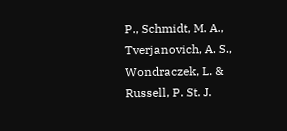P., Schmidt, M. A., Tverjanovich, A. S., Wondraczek, L. & Russell, P. St. J.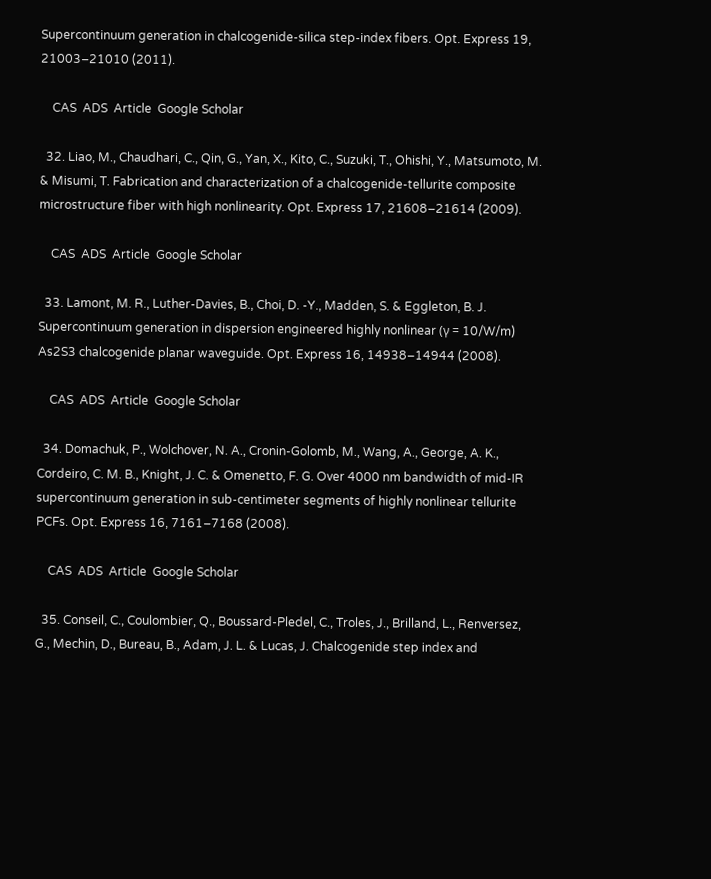Supercontinuum generation in chalcogenide-silica step-index fibers. Opt. Express 19, 21003–21010 (2011).

    CAS  ADS  Article  Google Scholar

  32. Liao, M., Chaudhari, C., Qin, G., Yan, X., Kito, C., Suzuki, T., Ohishi, Y., Matsumoto, M. & Misumi, T. Fabrication and characterization of a chalcogenide-tellurite composite microstructure fiber with high nonlinearity. Opt. Express 17, 21608–21614 (2009).

    CAS  ADS  Article  Google Scholar

  33. Lamont, M. R., Luther-Davies, B., Choi, D. -Y., Madden, S. & Eggleton, B. J. Supercontinuum generation in dispersion engineered highly nonlinear (γ = 10/W/m) As2S3 chalcogenide planar waveguide. Opt. Express 16, 14938–14944 (2008).

    CAS  ADS  Article  Google Scholar

  34. Domachuk, P., Wolchover, N. A., Cronin-Golomb, M., Wang, A., George, A. K., Cordeiro, C. M. B., Knight, J. C. & Omenetto, F. G. Over 4000 nm bandwidth of mid-IR supercontinuum generation in sub-centimeter segments of highly nonlinear tellurite PCFs. Opt. Express 16, 7161–7168 (2008).

    CAS  ADS  Article  Google Scholar

  35. Conseil, C., Coulombier, Q., Boussard-Pledel, C., Troles, J., Brilland, L., Renversez, G., Mechin, D., Bureau, B., Adam, J. L. & Lucas, J. Chalcogenide step index and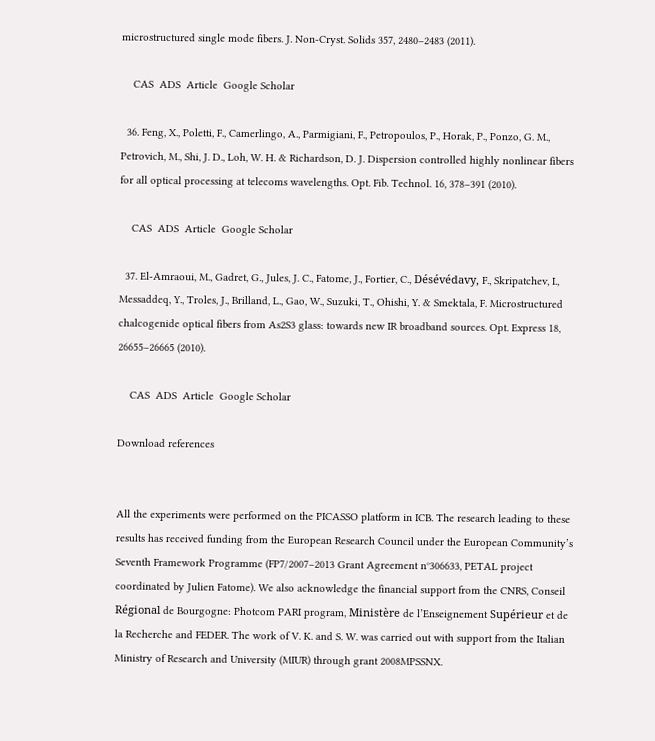microstructured single mode fibers. J. Non-Cryst. Solids 357, 2480–2483 (2011).

    CAS  ADS  Article  Google Scholar

  36. Feng, X., Poletti, F., Camerlingo, A., Parmigiani, F., Petropoulos, P., Horak, P., Ponzo, G. M., Petrovich, M., Shi, J. D., Loh, W. H. & Richardson, D. J. Dispersion controlled highly nonlinear fibers for all optical processing at telecoms wavelengths. Opt. Fib. Technol. 16, 378–391 (2010).

    CAS  ADS  Article  Google Scholar

  37. El-Amraoui, M., Gadret, G., Jules, J. C., Fatome, J., Fortier, C., Désévédavy, F., Skripatchev, I., Messaddeq, Y., Troles, J., Brilland, L., Gao, W., Suzuki, T., Ohishi, Y. & Smektala, F. Microstructured chalcogenide optical fibers from As2S3 glass: towards new IR broadband sources. Opt. Express 18, 26655–26665 (2010).

    CAS  ADS  Article  Google Scholar

Download references


All the experiments were performed on the PICASSO platform in ICB. The research leading to these results has received funding from the European Research Council under the European Community’s Seventh Framework Programme (FP7/2007–2013 Grant Agreement n°306633, PETAL project coordinated by Julien Fatome). We also acknowledge the financial support from the CNRS, Conseil Régional de Bourgogne: Photcom PARI program, Ministère de l’Enseignement Supérieur et de la Recherche and FEDER. The work of V. K. and S. W. was carried out with support from the Italian Ministry of Research and University (MIUR) through grant 2008MPSSNX.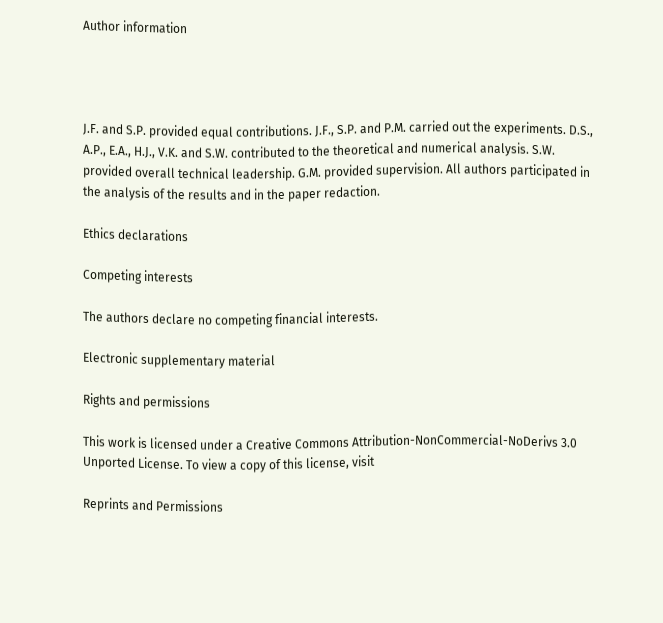Author information




J.F. and S.P. provided equal contributions. J.F., S.P. and P.M. carried out the experiments. D.S., A.P., E.A., H.J., V.K. and S.W. contributed to the theoretical and numerical analysis. S.W. provided overall technical leadership. G.M. provided supervision. All authors participated in the analysis of the results and in the paper redaction.

Ethics declarations

Competing interests

The authors declare no competing financial interests.

Electronic supplementary material

Rights and permissions

This work is licensed under a Creative Commons Attribution-NonCommercial-NoDerivs 3.0 Unported License. To view a copy of this license, visit

Reprints and Permissions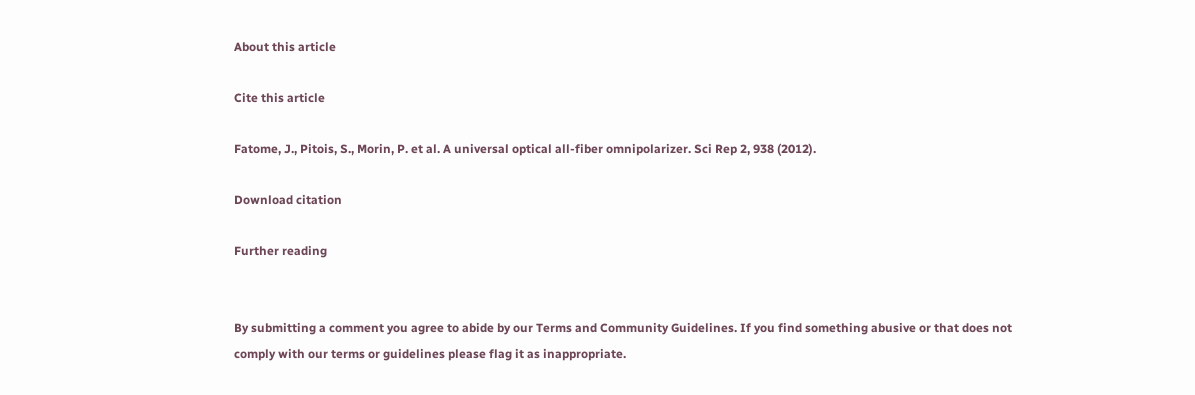About this article

Cite this article

Fatome, J., Pitois, S., Morin, P. et al. A universal optical all-fiber omnipolarizer. Sci Rep 2, 938 (2012).

Download citation

Further reading


By submitting a comment you agree to abide by our Terms and Community Guidelines. If you find something abusive or that does not comply with our terms or guidelines please flag it as inappropriate.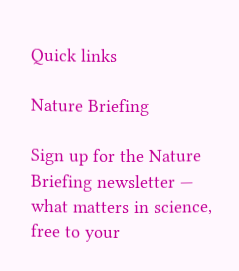Quick links

Nature Briefing

Sign up for the Nature Briefing newsletter — what matters in science, free to your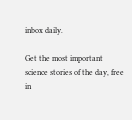inbox daily.

Get the most important science stories of the day, free in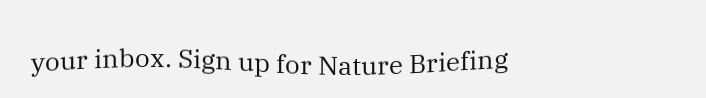your inbox. Sign up for Nature Briefing